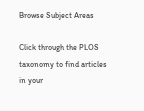Browse Subject Areas

Click through the PLOS taxonomy to find articles in your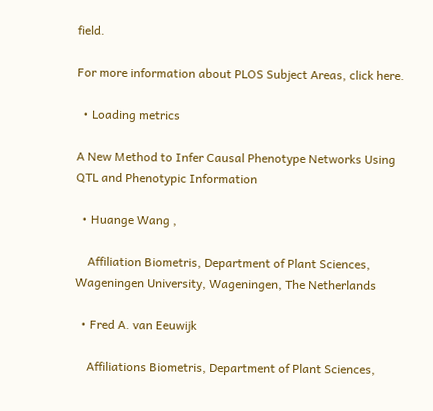field.

For more information about PLOS Subject Areas, click here.

  • Loading metrics

A New Method to Infer Causal Phenotype Networks Using QTL and Phenotypic Information

  • Huange Wang ,

    Affiliation Biometris, Department of Plant Sciences, Wageningen University, Wageningen, The Netherlands

  • Fred A. van Eeuwijk

    Affiliations Biometris, Department of Plant Sciences,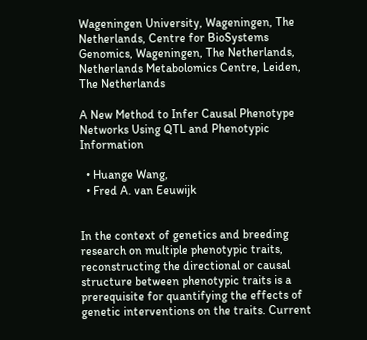Wageningen University, Wageningen, The Netherlands, Centre for BioSystems Genomics, Wageningen, The Netherlands, Netherlands Metabolomics Centre, Leiden, The Netherlands

A New Method to Infer Causal Phenotype Networks Using QTL and Phenotypic Information

  • Huange Wang,
  • Fred A. van Eeuwijk


In the context of genetics and breeding research on multiple phenotypic traits, reconstructing the directional or causal structure between phenotypic traits is a prerequisite for quantifying the effects of genetic interventions on the traits. Current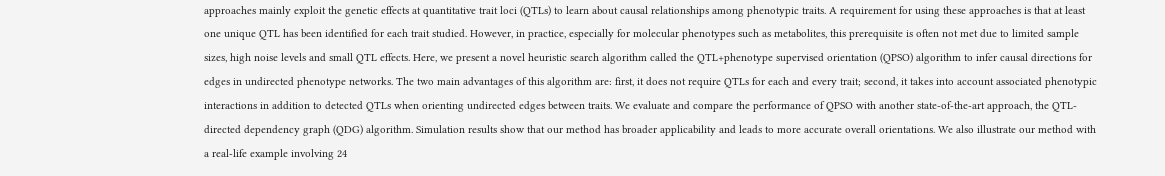approaches mainly exploit the genetic effects at quantitative trait loci (QTLs) to learn about causal relationships among phenotypic traits. A requirement for using these approaches is that at least one unique QTL has been identified for each trait studied. However, in practice, especially for molecular phenotypes such as metabolites, this prerequisite is often not met due to limited sample sizes, high noise levels and small QTL effects. Here, we present a novel heuristic search algorithm called the QTL+phenotype supervised orientation (QPSO) algorithm to infer causal directions for edges in undirected phenotype networks. The two main advantages of this algorithm are: first, it does not require QTLs for each and every trait; second, it takes into account associated phenotypic interactions in addition to detected QTLs when orienting undirected edges between traits. We evaluate and compare the performance of QPSO with another state-of-the-art approach, the QTL-directed dependency graph (QDG) algorithm. Simulation results show that our method has broader applicability and leads to more accurate overall orientations. We also illustrate our method with a real-life example involving 24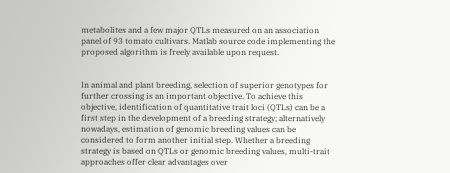metabolites and a few major QTLs measured on an association panel of 93 tomato cultivars. Matlab source code implementing the proposed algorithm is freely available upon request.


In animal and plant breeding, selection of superior genotypes for further crossing is an important objective. To achieve this objective, identification of quantitative trait loci (QTLs) can be a first step in the development of a breeding strategy; alternatively nowadays, estimation of genomic breeding values can be considered to form another initial step. Whether a breeding strategy is based on QTLs or genomic breeding values, multi-trait approaches offer clear advantages over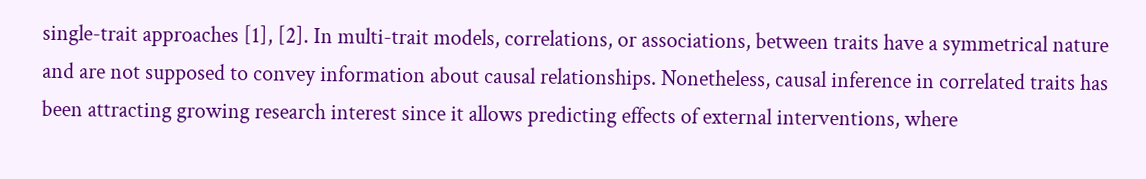single-trait approaches [1], [2]. In multi-trait models, correlations, or associations, between traits have a symmetrical nature and are not supposed to convey information about causal relationships. Nonetheless, causal inference in correlated traits has been attracting growing research interest since it allows predicting effects of external interventions, where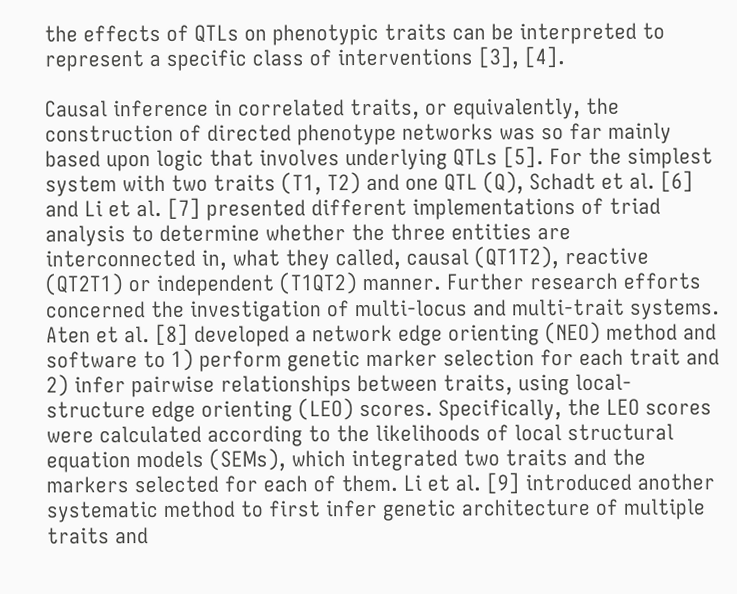the effects of QTLs on phenotypic traits can be interpreted to represent a specific class of interventions [3], [4].

Causal inference in correlated traits, or equivalently, the construction of directed phenotype networks was so far mainly based upon logic that involves underlying QTLs [5]. For the simplest system with two traits (T1, T2) and one QTL (Q), Schadt et al. [6] and Li et al. [7] presented different implementations of triad analysis to determine whether the three entities are interconnected in, what they called, causal (QT1T2), reactive (QT2T1) or independent (T1QT2) manner. Further research efforts concerned the investigation of multi-locus and multi-trait systems. Aten et al. [8] developed a network edge orienting (NEO) method and software to 1) perform genetic marker selection for each trait and 2) infer pairwise relationships between traits, using local-structure edge orienting (LEO) scores. Specifically, the LEO scores were calculated according to the likelihoods of local structural equation models (SEMs), which integrated two traits and the markers selected for each of them. Li et al. [9] introduced another systematic method to first infer genetic architecture of multiple traits and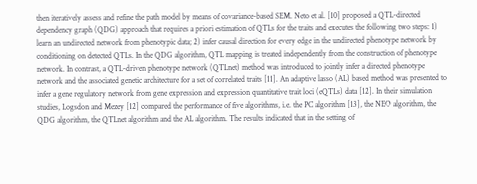then iteratively assess and refine the path model by means of covariance-based SEM. Neto et al. [10] proposed a QTL-directed dependency graph (QDG) approach that requires a priori estimation of QTLs for the traits and executes the following two steps: 1) learn an undirected network from phenotypic data; 2) infer causal direction for every edge in the undirected phenotype network by conditioning on detected QTLs. In the QDG algorithm, QTL mapping is treated independently from the construction of phenotype network. In contrast, a QTL-driven phenotype network (QTLnet) method was introduced to jointly infer a directed phenotype network and the associated genetic architecture for a set of correlated traits [11]. An adaptive lasso (AL) based method was presented to infer a gene regulatory network from gene expression and expression quantitative trait loci (eQTLs) data [12]. In their simulation studies, Logsdon and Mezey [12] compared the performance of five algorithms, i.e. the PC algorithm [13], the NEO algorithm, the QDG algorithm, the QTLnet algorithm and the AL algorithm. The results indicated that in the setting of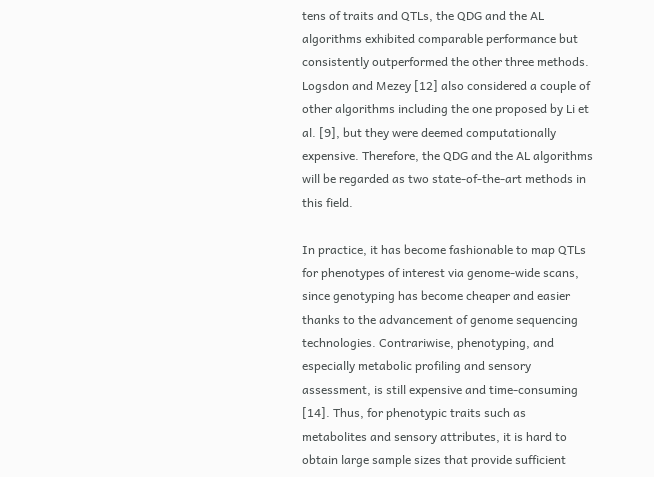tens of traits and QTLs, the QDG and the AL algorithms exhibited comparable performance but consistently outperformed the other three methods. Logsdon and Mezey [12] also considered a couple of other algorithms including the one proposed by Li et al. [9], but they were deemed computationally expensive. Therefore, the QDG and the AL algorithms will be regarded as two state-of-the-art methods in this field.

In practice, it has become fashionable to map QTLs for phenotypes of interest via genome-wide scans, since genotyping has become cheaper and easier thanks to the advancement of genome sequencing technologies. Contrariwise, phenotyping, and especially metabolic profiling and sensory assessment, is still expensive and time-consuming [14]. Thus, for phenotypic traits such as metabolites and sensory attributes, it is hard to obtain large sample sizes that provide sufficient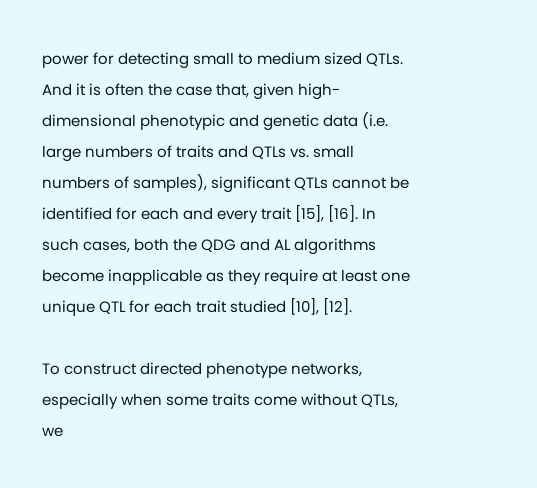power for detecting small to medium sized QTLs. And it is often the case that, given high-dimensional phenotypic and genetic data (i.e. large numbers of traits and QTLs vs. small numbers of samples), significant QTLs cannot be identified for each and every trait [15], [16]. In such cases, both the QDG and AL algorithms become inapplicable as they require at least one unique QTL for each trait studied [10], [12].

To construct directed phenotype networks, especially when some traits come without QTLs, we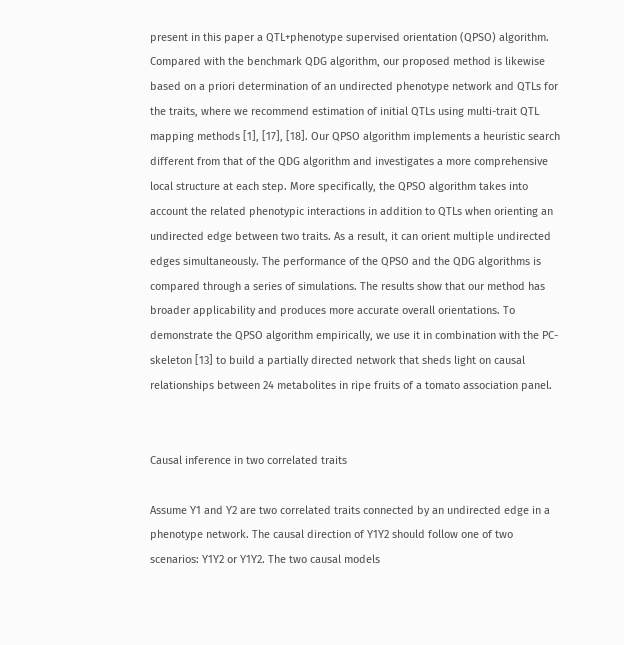present in this paper a QTL+phenotype supervised orientation (QPSO) algorithm. Compared with the benchmark QDG algorithm, our proposed method is likewise based on a priori determination of an undirected phenotype network and QTLs for the traits, where we recommend estimation of initial QTLs using multi-trait QTL mapping methods [1], [17], [18]. Our QPSO algorithm implements a heuristic search different from that of the QDG algorithm and investigates a more comprehensive local structure at each step. More specifically, the QPSO algorithm takes into account the related phenotypic interactions in addition to QTLs when orienting an undirected edge between two traits. As a result, it can orient multiple undirected edges simultaneously. The performance of the QPSO and the QDG algorithms is compared through a series of simulations. The results show that our method has broader applicability and produces more accurate overall orientations. To demonstrate the QPSO algorithm empirically, we use it in combination with the PC-skeleton [13] to build a partially directed network that sheds light on causal relationships between 24 metabolites in ripe fruits of a tomato association panel.


Causal inference in two correlated traits

Assume Y1 and Y2 are two correlated traits connected by an undirected edge in a phenotype network. The causal direction of Y1Y2 should follow one of two scenarios: Y1Y2 or Y1Y2. The two causal models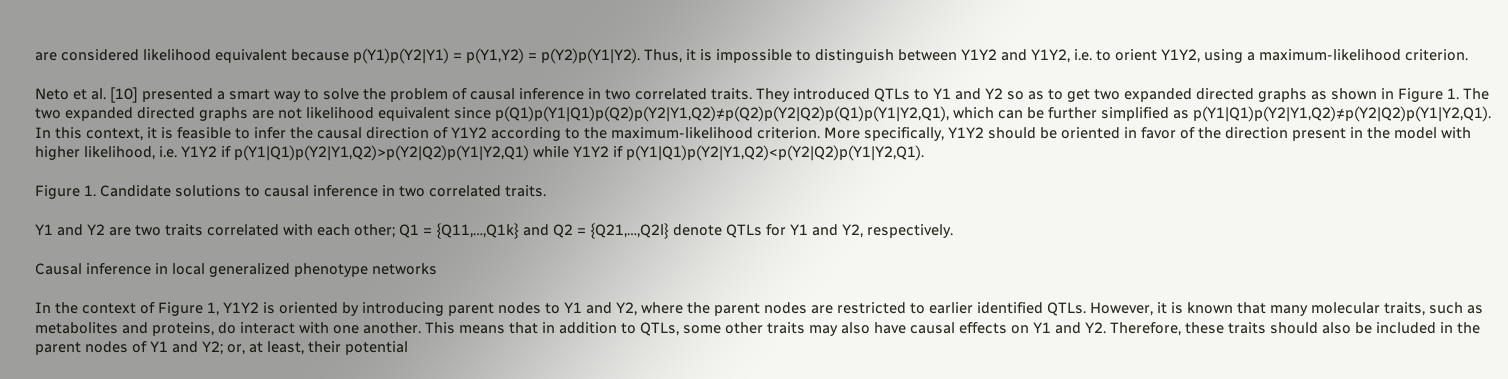are considered likelihood equivalent because p(Y1)p(Y2|Y1) = p(Y1,Y2) = p(Y2)p(Y1|Y2). Thus, it is impossible to distinguish between Y1Y2 and Y1Y2, i.e. to orient Y1Y2, using a maximum-likelihood criterion.

Neto et al. [10] presented a smart way to solve the problem of causal inference in two correlated traits. They introduced QTLs to Y1 and Y2 so as to get two expanded directed graphs as shown in Figure 1. The two expanded directed graphs are not likelihood equivalent since p(Q1)p(Y1|Q1)p(Q2)p(Y2|Y1,Q2)≠p(Q2)p(Y2|Q2)p(Q1)p(Y1|Y2,Q1), which can be further simplified as p(Y1|Q1)p(Y2|Y1,Q2)≠p(Y2|Q2)p(Y1|Y2,Q1). In this context, it is feasible to infer the causal direction of Y1Y2 according to the maximum-likelihood criterion. More specifically, Y1Y2 should be oriented in favor of the direction present in the model with higher likelihood, i.e. Y1Y2 if p(Y1|Q1)p(Y2|Y1,Q2)>p(Y2|Q2)p(Y1|Y2,Q1) while Y1Y2 if p(Y1|Q1)p(Y2|Y1,Q2)<p(Y2|Q2)p(Y1|Y2,Q1).

Figure 1. Candidate solutions to causal inference in two correlated traits.

Y1 and Y2 are two traits correlated with each other; Q1 = {Q11,…,Q1k} and Q2 = {Q21,…,Q2l} denote QTLs for Y1 and Y2, respectively.

Causal inference in local generalized phenotype networks

In the context of Figure 1, Y1Y2 is oriented by introducing parent nodes to Y1 and Y2, where the parent nodes are restricted to earlier identified QTLs. However, it is known that many molecular traits, such as metabolites and proteins, do interact with one another. This means that in addition to QTLs, some other traits may also have causal effects on Y1 and Y2. Therefore, these traits should also be included in the parent nodes of Y1 and Y2; or, at least, their potential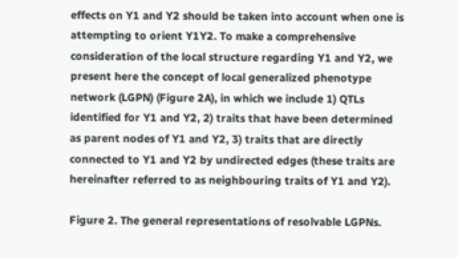effects on Y1 and Y2 should be taken into account when one is attempting to orient Y1Y2. To make a comprehensive consideration of the local structure regarding Y1 and Y2, we present here the concept of local generalized phenotype network (LGPN) (Figure 2A), in which we include 1) QTLs identified for Y1 and Y2, 2) traits that have been determined as parent nodes of Y1 and Y2, 3) traits that are directly connected to Y1 and Y2 by undirected edges (these traits are hereinafter referred to as neighbouring traits of Y1 and Y2).

Figure 2. The general representations of resolvable LGPNs.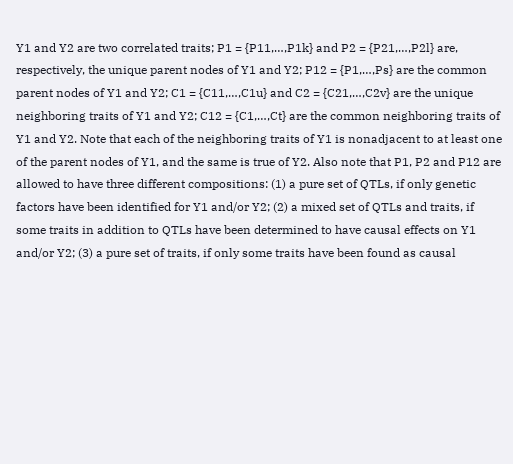Y1 and Y2 are two correlated traits; P1 = {P11,…,P1k} and P2 = {P21,…,P2l} are, respectively, the unique parent nodes of Y1 and Y2; P12 = {P1,…,Ps} are the common parent nodes of Y1 and Y2; C1 = {C11,…,C1u} and C2 = {C21,…,C2v} are the unique neighboring traits of Y1 and Y2; C12 = {C1,…,Ct} are the common neighboring traits of Y1 and Y2. Note that each of the neighboring traits of Y1 is nonadjacent to at least one of the parent nodes of Y1, and the same is true of Y2. Also note that P1, P2 and P12 are allowed to have three different compositions: (1) a pure set of QTLs, if only genetic factors have been identified for Y1 and/or Y2; (2) a mixed set of QTLs and traits, if some traits in addition to QTLs have been determined to have causal effects on Y1 and/or Y2; (3) a pure set of traits, if only some traits have been found as causal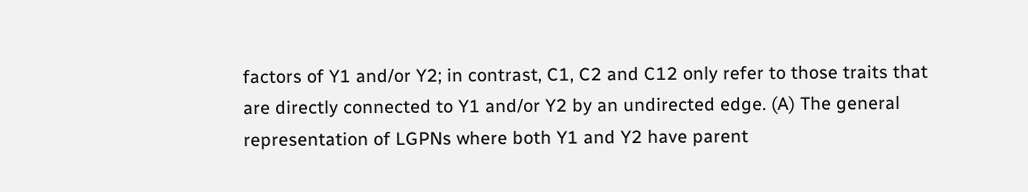factors of Y1 and/or Y2; in contrast, C1, C2 and C12 only refer to those traits that are directly connected to Y1 and/or Y2 by an undirected edge. (A) The general representation of LGPNs where both Y1 and Y2 have parent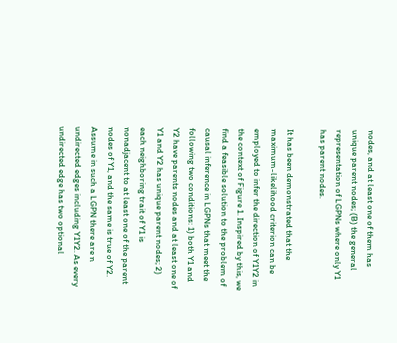nodes, and at least one of them has unique parent nodes; (B) the general representation of LGPNs where only Y1 has parent nodes.

It has been demonstrated that the maximum-likelihood criterion can be employed to infer the direction of Y1Y2 in the context of Figure 1. Inspired by this, we find a feasible solution to the problem of causal inference in LGPNs that meet the following two conditions: 1) both Y1 and Y2 have parents nodes and at least one of Y1 and Y2 has unique parent nodes; 2) each neighboring trait of Y1 is nonadjacent to at least one of the parent nodes of Y1, and the same is true of Y2. Assume in such a LGPN there are n undirected edges including Y1Y2. As every undirected edge has two optional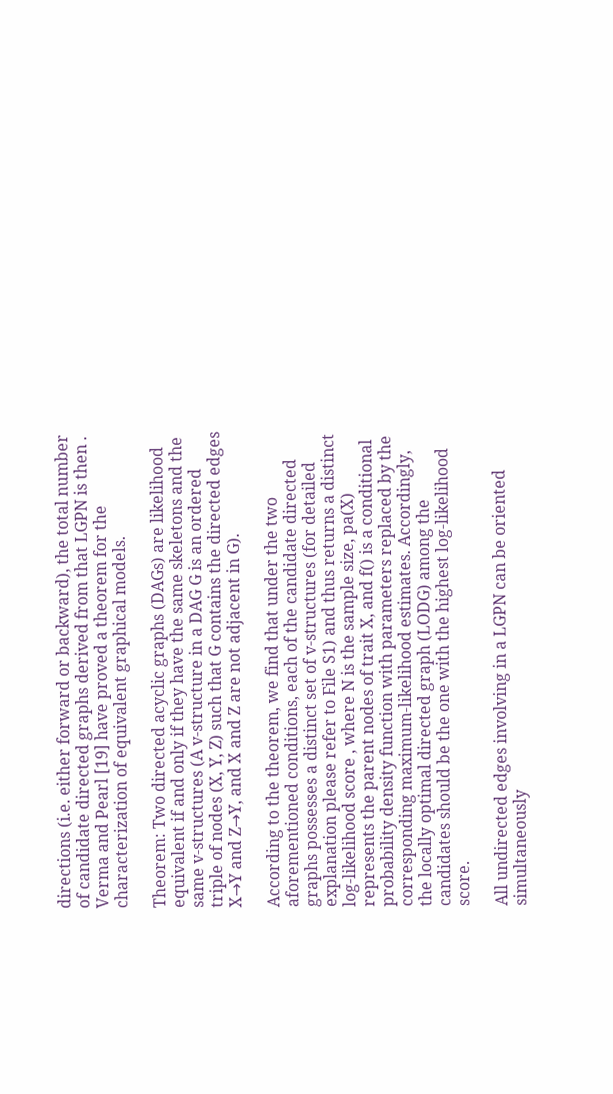directions (i.e. either forward or backward), the total number of candidate directed graphs derived from that LGPN is then . Verma and Pearl [19] have proved a theorem for the characterization of equivalent graphical models.

Theorem: Two directed acyclic graphs (DAGs) are likelihood equivalent if and only if they have the same skeletons and the same v-structures (A v-structure in a DAG G is an ordered triple of nodes (X, Y, Z) such that G contains the directed edges X→Y and Z→Y, and X and Z are not adjacent in G).

According to the theorem, we find that under the two aforementioned conditions, each of the candidate directed graphs possesses a distinct set of v-structures (for detailed explanation please refer to File S1) and thus returns a distinct log-likelihood score , where N is the sample size, pa(X) represents the parent nodes of trait X, and f() is a conditional probability density function with parameters replaced by the corresponding maximum-likelihood estimates. Accordingly, the locally optimal directed graph (LODG) among the candidates should be the one with the highest log-likelihood score.

All undirected edges involving in a LGPN can be oriented simultaneously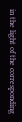in the light of the corresponding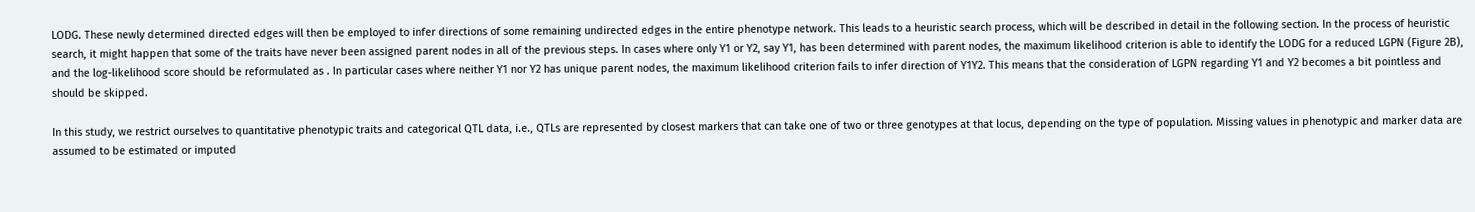LODG. These newly determined directed edges will then be employed to infer directions of some remaining undirected edges in the entire phenotype network. This leads to a heuristic search process, which will be described in detail in the following section. In the process of heuristic search, it might happen that some of the traits have never been assigned parent nodes in all of the previous steps. In cases where only Y1 or Y2, say Y1, has been determined with parent nodes, the maximum likelihood criterion is able to identify the LODG for a reduced LGPN (Figure 2B), and the log-likelihood score should be reformulated as . In particular cases where neither Y1 nor Y2 has unique parent nodes, the maximum likelihood criterion fails to infer direction of Y1Y2. This means that the consideration of LGPN regarding Y1 and Y2 becomes a bit pointless and should be skipped.

In this study, we restrict ourselves to quantitative phenotypic traits and categorical QTL data, i.e., QTLs are represented by closest markers that can take one of two or three genotypes at that locus, depending on the type of population. Missing values in phenotypic and marker data are assumed to be estimated or imputed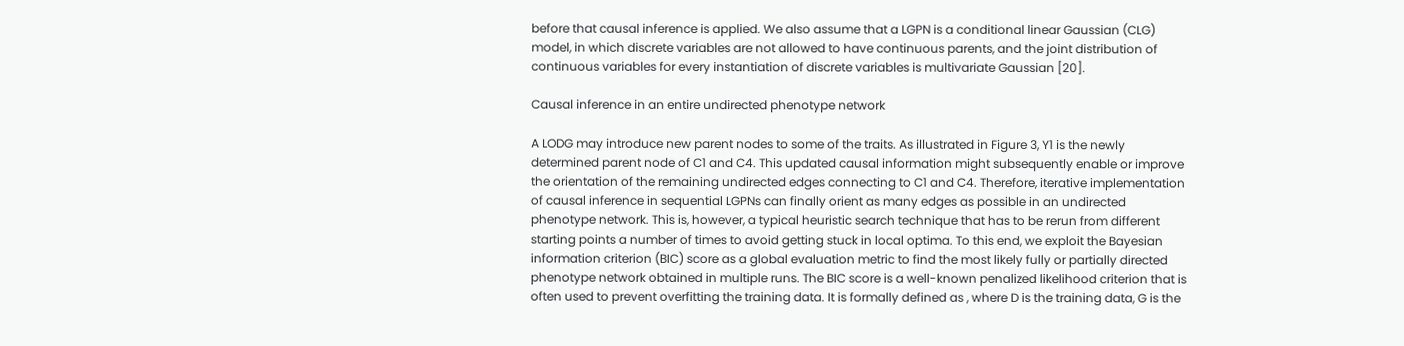before that causal inference is applied. We also assume that a LGPN is a conditional linear Gaussian (CLG) model, in which discrete variables are not allowed to have continuous parents, and the joint distribution of continuous variables for every instantiation of discrete variables is multivariate Gaussian [20].

Causal inference in an entire undirected phenotype network

A LODG may introduce new parent nodes to some of the traits. As illustrated in Figure 3, Y1 is the newly determined parent node of C1 and C4. This updated causal information might subsequently enable or improve the orientation of the remaining undirected edges connecting to C1 and C4. Therefore, iterative implementation of causal inference in sequential LGPNs can finally orient as many edges as possible in an undirected phenotype network. This is, however, a typical heuristic search technique that has to be rerun from different starting points a number of times to avoid getting stuck in local optima. To this end, we exploit the Bayesian information criterion (BIC) score as a global evaluation metric to find the most likely fully or partially directed phenotype network obtained in multiple runs. The BIC score is a well-known penalized likelihood criterion that is often used to prevent overfitting the training data. It is formally defined as , where D is the training data, G is the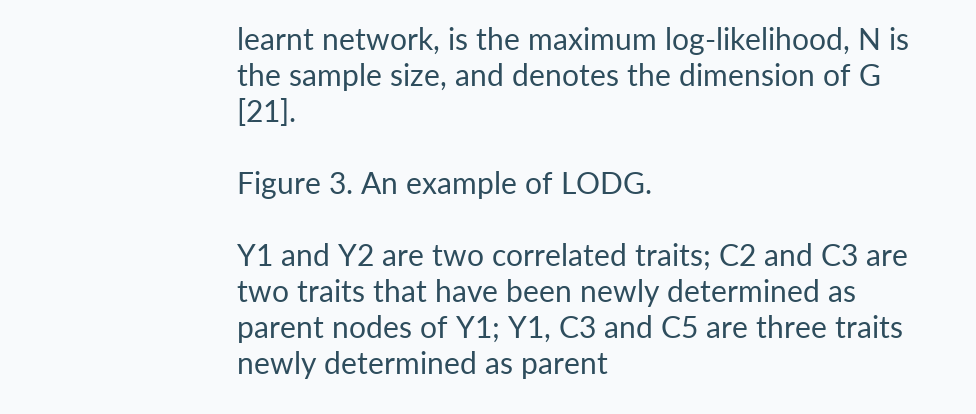learnt network, is the maximum log-likelihood, N is the sample size, and denotes the dimension of G [21].

Figure 3. An example of LODG.

Y1 and Y2 are two correlated traits; C2 and C3 are two traits that have been newly determined as parent nodes of Y1; Y1, C3 and C5 are three traits newly determined as parent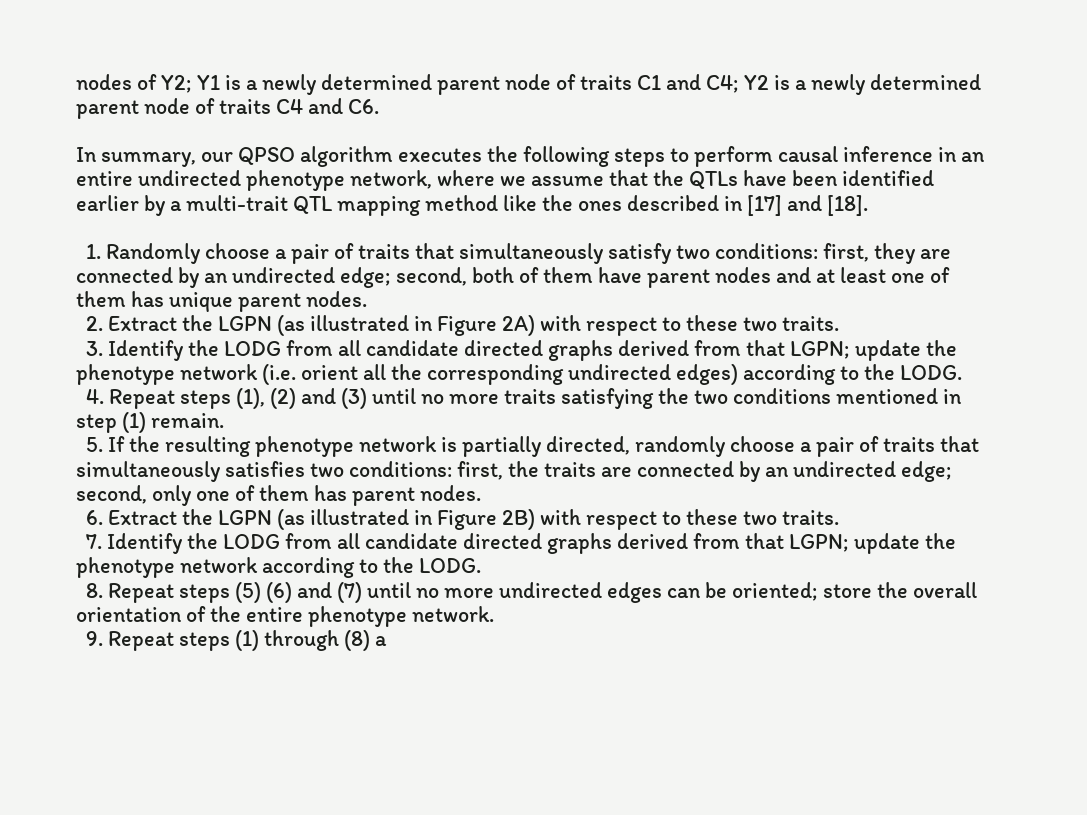nodes of Y2; Y1 is a newly determined parent node of traits C1 and C4; Y2 is a newly determined parent node of traits C4 and C6.

In summary, our QPSO algorithm executes the following steps to perform causal inference in an entire undirected phenotype network, where we assume that the QTLs have been identified earlier by a multi-trait QTL mapping method like the ones described in [17] and [18].

  1. Randomly choose a pair of traits that simultaneously satisfy two conditions: first, they are connected by an undirected edge; second, both of them have parent nodes and at least one of them has unique parent nodes.
  2. Extract the LGPN (as illustrated in Figure 2A) with respect to these two traits.
  3. Identify the LODG from all candidate directed graphs derived from that LGPN; update the phenotype network (i.e. orient all the corresponding undirected edges) according to the LODG.
  4. Repeat steps (1), (2) and (3) until no more traits satisfying the two conditions mentioned in step (1) remain.
  5. If the resulting phenotype network is partially directed, randomly choose a pair of traits that simultaneously satisfies two conditions: first, the traits are connected by an undirected edge; second, only one of them has parent nodes.
  6. Extract the LGPN (as illustrated in Figure 2B) with respect to these two traits.
  7. Identify the LODG from all candidate directed graphs derived from that LGPN; update the phenotype network according to the LODG.
  8. Repeat steps (5) (6) and (7) until no more undirected edges can be oriented; store the overall orientation of the entire phenotype network.
  9. Repeat steps (1) through (8) a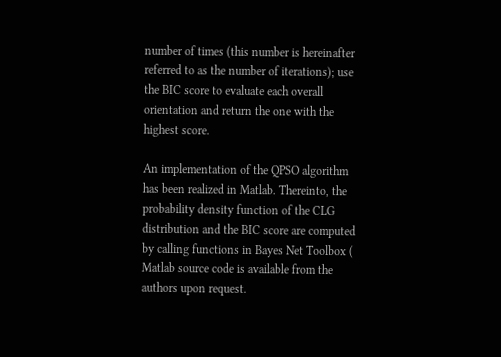number of times (this number is hereinafter referred to as the number of iterations); use the BIC score to evaluate each overall orientation and return the one with the highest score.

An implementation of the QPSO algorithm has been realized in Matlab. Thereinto, the probability density function of the CLG distribution and the BIC score are computed by calling functions in Bayes Net Toolbox ( Matlab source code is available from the authors upon request.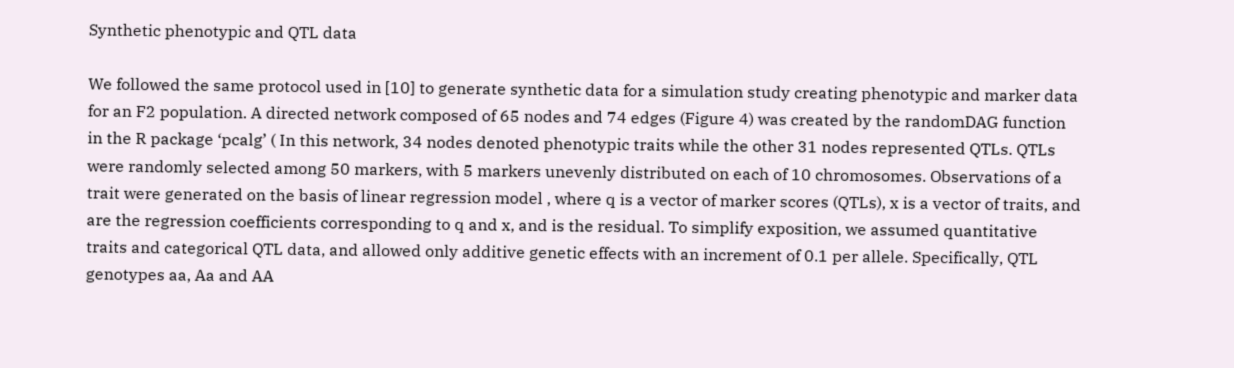Synthetic phenotypic and QTL data

We followed the same protocol used in [10] to generate synthetic data for a simulation study creating phenotypic and marker data for an F2 population. A directed network composed of 65 nodes and 74 edges (Figure 4) was created by the randomDAG function in the R package ‘pcalg’ ( In this network, 34 nodes denoted phenotypic traits while the other 31 nodes represented QTLs. QTLs were randomly selected among 50 markers, with 5 markers unevenly distributed on each of 10 chromosomes. Observations of a trait were generated on the basis of linear regression model , where q is a vector of marker scores (QTLs), x is a vector of traits, and are the regression coefficients corresponding to q and x, and is the residual. To simplify exposition, we assumed quantitative traits and categorical QTL data, and allowed only additive genetic effects with an increment of 0.1 per allele. Specifically, QTL genotypes aa, Aa and AA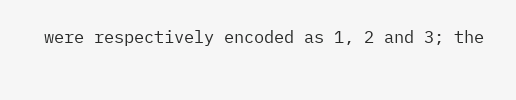were respectively encoded as 1, 2 and 3; the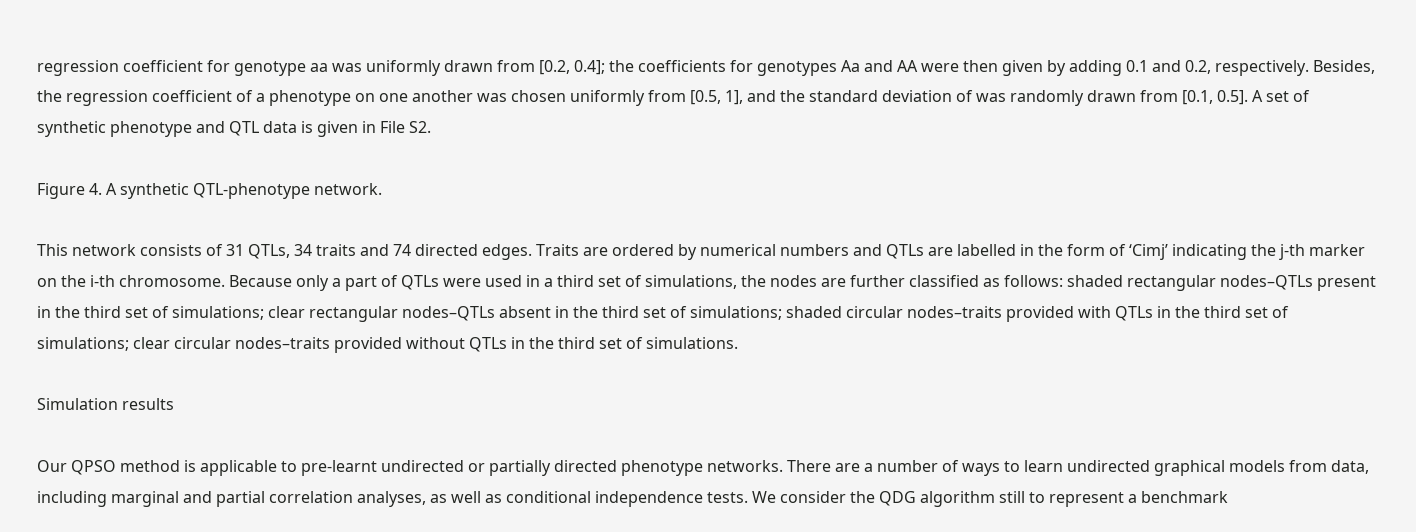regression coefficient for genotype aa was uniformly drawn from [0.2, 0.4]; the coefficients for genotypes Aa and AA were then given by adding 0.1 and 0.2, respectively. Besides, the regression coefficient of a phenotype on one another was chosen uniformly from [0.5, 1], and the standard deviation of was randomly drawn from [0.1, 0.5]. A set of synthetic phenotype and QTL data is given in File S2.

Figure 4. A synthetic QTL-phenotype network.

This network consists of 31 QTLs, 34 traits and 74 directed edges. Traits are ordered by numerical numbers and QTLs are labelled in the form of ‘Cimj’ indicating the j-th marker on the i-th chromosome. Because only a part of QTLs were used in a third set of simulations, the nodes are further classified as follows: shaded rectangular nodes–QTLs present in the third set of simulations; clear rectangular nodes–QTLs absent in the third set of simulations; shaded circular nodes–traits provided with QTLs in the third set of simulations; clear circular nodes–traits provided without QTLs in the third set of simulations.

Simulation results

Our QPSO method is applicable to pre-learnt undirected or partially directed phenotype networks. There are a number of ways to learn undirected graphical models from data, including marginal and partial correlation analyses, as well as conditional independence tests. We consider the QDG algorithm still to represent a benchmark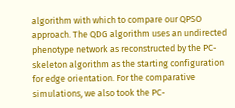algorithm with which to compare our QPSO approach. The QDG algorithm uses an undirected phenotype network as reconstructed by the PC-skeleton algorithm as the starting configuration for edge orientation. For the comparative simulations, we also took the PC-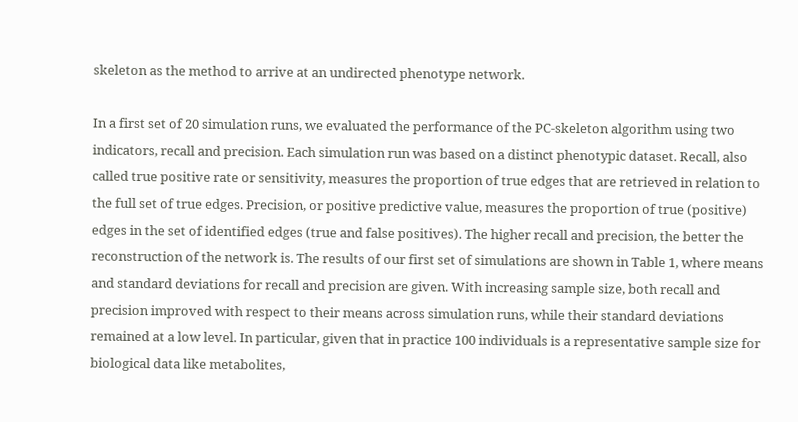skeleton as the method to arrive at an undirected phenotype network.

In a first set of 20 simulation runs, we evaluated the performance of the PC-skeleton algorithm using two indicators, recall and precision. Each simulation run was based on a distinct phenotypic dataset. Recall, also called true positive rate or sensitivity, measures the proportion of true edges that are retrieved in relation to the full set of true edges. Precision, or positive predictive value, measures the proportion of true (positive) edges in the set of identified edges (true and false positives). The higher recall and precision, the better the reconstruction of the network is. The results of our first set of simulations are shown in Table 1, where means and standard deviations for recall and precision are given. With increasing sample size, both recall and precision improved with respect to their means across simulation runs, while their standard deviations remained at a low level. In particular, given that in practice 100 individuals is a representative sample size for biological data like metabolites,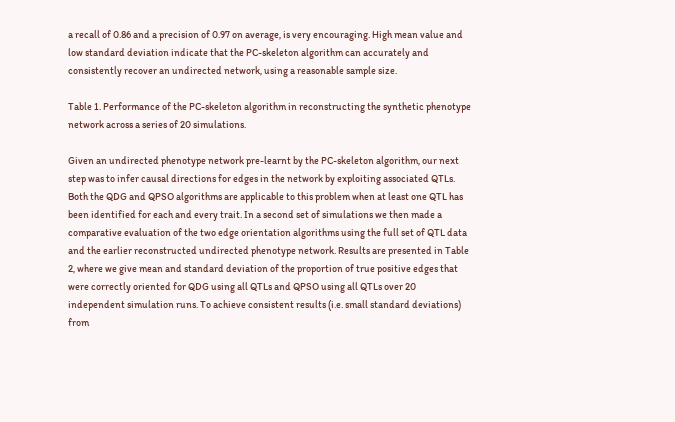a recall of 0.86 and a precision of 0.97 on average, is very encouraging. High mean value and low standard deviation indicate that the PC-skeleton algorithm can accurately and consistently recover an undirected network, using a reasonable sample size.

Table 1. Performance of the PC-skeleton algorithm in reconstructing the synthetic phenotype network across a series of 20 simulations.

Given an undirected phenotype network pre-learnt by the PC-skeleton algorithm, our next step was to infer causal directions for edges in the network by exploiting associated QTLs. Both the QDG and QPSO algorithms are applicable to this problem when at least one QTL has been identified for each and every trait. In a second set of simulations we then made a comparative evaluation of the two edge orientation algorithms using the full set of QTL data and the earlier reconstructed undirected phenotype network. Results are presented in Table 2, where we give mean and standard deviation of the proportion of true positive edges that were correctly oriented for QDG using all QTLs and QPSO using all QTLs over 20 independent simulation runs. To achieve consistent results (i.e. small standard deviations) from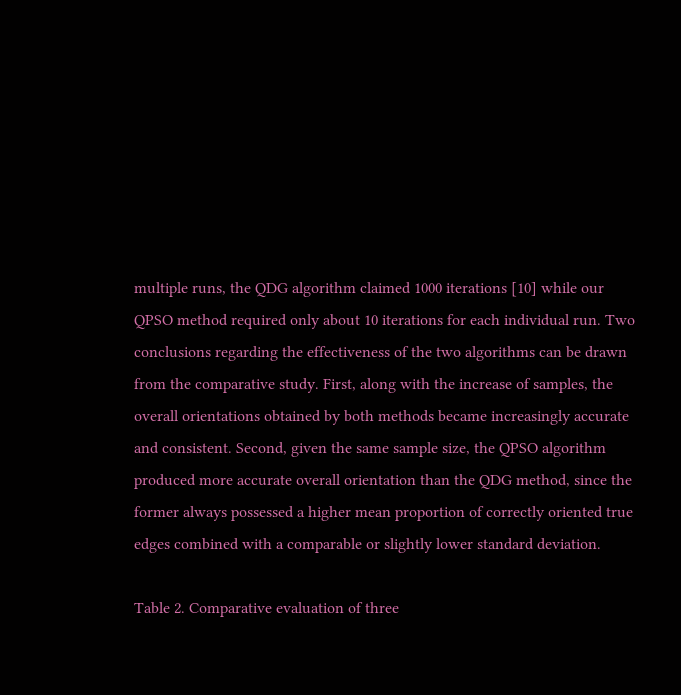multiple runs, the QDG algorithm claimed 1000 iterations [10] while our QPSO method required only about 10 iterations for each individual run. Two conclusions regarding the effectiveness of the two algorithms can be drawn from the comparative study. First, along with the increase of samples, the overall orientations obtained by both methods became increasingly accurate and consistent. Second, given the same sample size, the QPSO algorithm produced more accurate overall orientation than the QDG method, since the former always possessed a higher mean proportion of correctly oriented true edges combined with a comparable or slightly lower standard deviation.

Table 2. Comparative evaluation of three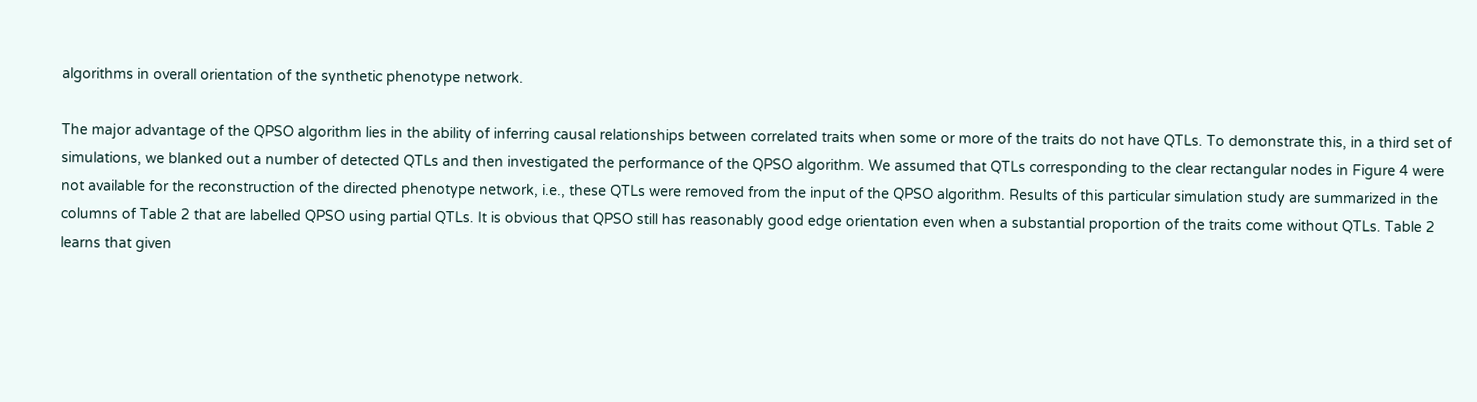algorithms in overall orientation of the synthetic phenotype network.

The major advantage of the QPSO algorithm lies in the ability of inferring causal relationships between correlated traits when some or more of the traits do not have QTLs. To demonstrate this, in a third set of simulations, we blanked out a number of detected QTLs and then investigated the performance of the QPSO algorithm. We assumed that QTLs corresponding to the clear rectangular nodes in Figure 4 were not available for the reconstruction of the directed phenotype network, i.e., these QTLs were removed from the input of the QPSO algorithm. Results of this particular simulation study are summarized in the columns of Table 2 that are labelled QPSO using partial QTLs. It is obvious that QPSO still has reasonably good edge orientation even when a substantial proportion of the traits come without QTLs. Table 2 learns that given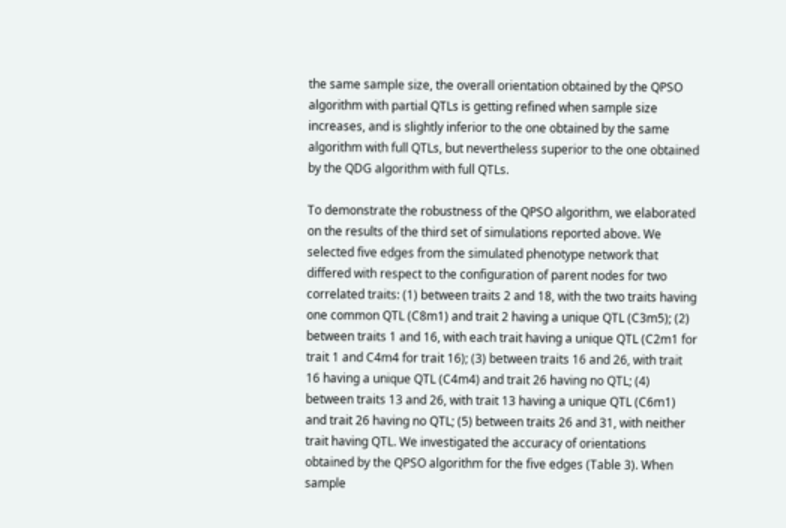the same sample size, the overall orientation obtained by the QPSO algorithm with partial QTLs is getting refined when sample size increases, and is slightly inferior to the one obtained by the same algorithm with full QTLs, but nevertheless superior to the one obtained by the QDG algorithm with full QTLs.

To demonstrate the robustness of the QPSO algorithm, we elaborated on the results of the third set of simulations reported above. We selected five edges from the simulated phenotype network that differed with respect to the configuration of parent nodes for two correlated traits: (1) between traits 2 and 18, with the two traits having one common QTL (C8m1) and trait 2 having a unique QTL (C3m5); (2) between traits 1 and 16, with each trait having a unique QTL (C2m1 for trait 1 and C4m4 for trait 16); (3) between traits 16 and 26, with trait 16 having a unique QTL (C4m4) and trait 26 having no QTL; (4) between traits 13 and 26, with trait 13 having a unique QTL (C6m1) and trait 26 having no QTL; (5) between traits 26 and 31, with neither trait having QTL. We investigated the accuracy of orientations obtained by the QPSO algorithm for the five edges (Table 3). When sample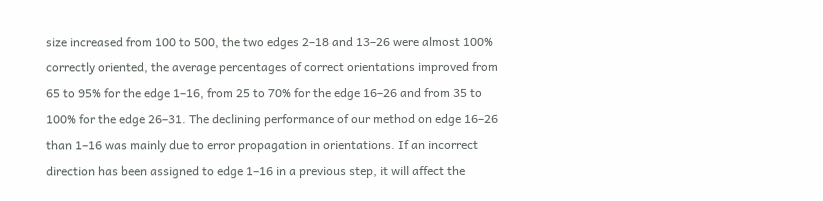size increased from 100 to 500, the two edges 2–18 and 13–26 were almost 100% correctly oriented, the average percentages of correct orientations improved from 65 to 95% for the edge 1–16, from 25 to 70% for the edge 16–26 and from 35 to 100% for the edge 26–31. The declining performance of our method on edge 16–26 than 1–16 was mainly due to error propagation in orientations. If an incorrect direction has been assigned to edge 1–16 in a previous step, it will affect the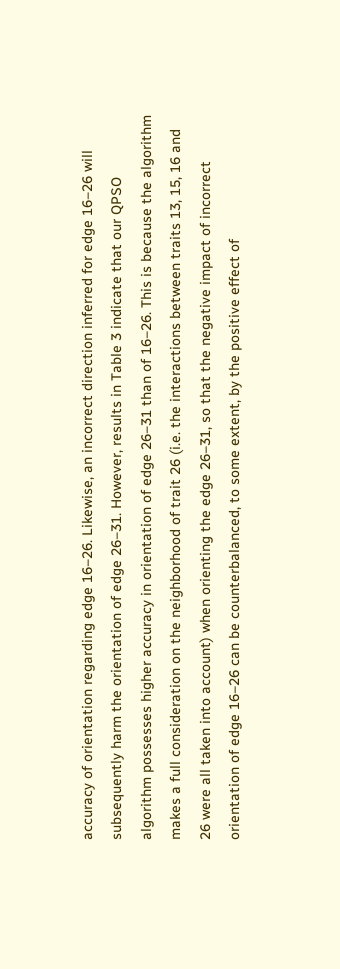accuracy of orientation regarding edge 16–26. Likewise, an incorrect direction inferred for edge 16–26 will subsequently harm the orientation of edge 26–31. However, results in Table 3 indicate that our QPSO algorithm possesses higher accuracy in orientation of edge 26–31 than of 16–26. This is because the algorithm makes a full consideration on the neighborhood of trait 26 (i.e. the interactions between traits 13, 15, 16 and 26 were all taken into account) when orienting the edge 26–31, so that the negative impact of incorrect orientation of edge 16–26 can be counterbalanced, to some extent, by the positive effect of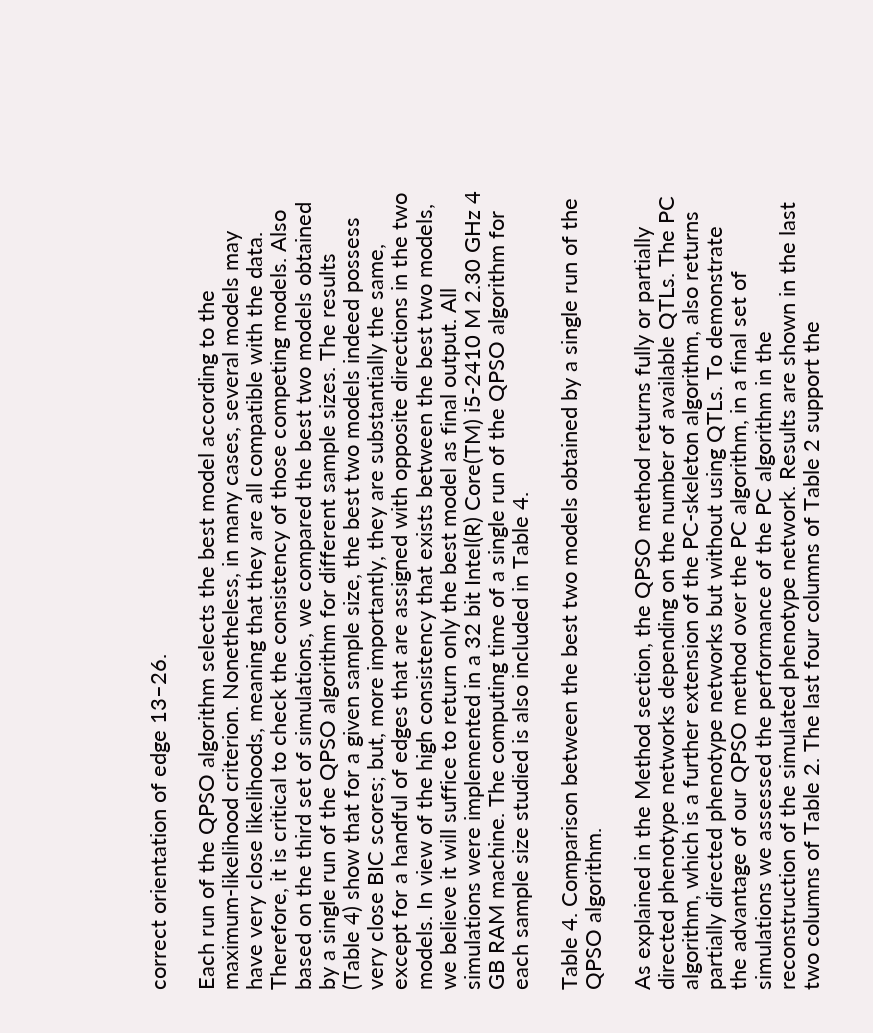correct orientation of edge 13–26.

Each run of the QPSO algorithm selects the best model according to the maximum-likelihood criterion. Nonetheless, in many cases, several models may have very close likelihoods, meaning that they are all compatible with the data. Therefore, it is critical to check the consistency of those competing models. Also based on the third set of simulations, we compared the best two models obtained by a single run of the QPSO algorithm for different sample sizes. The results (Table 4) show that for a given sample size, the best two models indeed possess very close BIC scores; but, more importantly, they are substantially the same, except for a handful of edges that are assigned with opposite directions in the two models. In view of the high consistency that exists between the best two models, we believe it will suffice to return only the best model as final output. All simulations were implemented in a 32 bit Intel(R) Core(TM) i5-2410 M 2.30 GHz 4 GB RAM machine. The computing time of a single run of the QPSO algorithm for each sample size studied is also included in Table 4.

Table 4. Comparison between the best two models obtained by a single run of the QPSO algorithm.

As explained in the Method section, the QPSO method returns fully or partially directed phenotype networks depending on the number of available QTLs. The PC algorithm, which is a further extension of the PC-skeleton algorithm, also returns partially directed phenotype networks but without using QTLs. To demonstrate the advantage of our QPSO method over the PC algorithm, in a final set of simulations we assessed the performance of the PC algorithm in the reconstruction of the simulated phenotype network. Results are shown in the last two columns of Table 2. The last four columns of Table 2 support the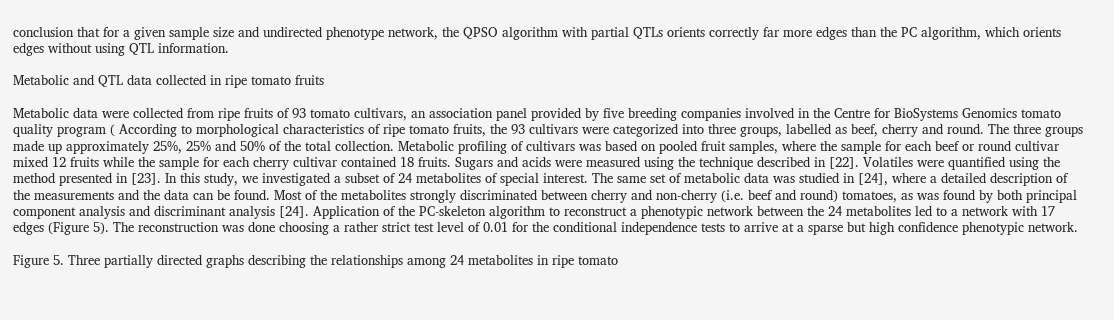conclusion that for a given sample size and undirected phenotype network, the QPSO algorithm with partial QTLs orients correctly far more edges than the PC algorithm, which orients edges without using QTL information.

Metabolic and QTL data collected in ripe tomato fruits

Metabolic data were collected from ripe fruits of 93 tomato cultivars, an association panel provided by five breeding companies involved in the Centre for BioSystems Genomics tomato quality program ( According to morphological characteristics of ripe tomato fruits, the 93 cultivars were categorized into three groups, labelled as beef, cherry and round. The three groups made up approximately 25%, 25% and 50% of the total collection. Metabolic profiling of cultivars was based on pooled fruit samples, where the sample for each beef or round cultivar mixed 12 fruits while the sample for each cherry cultivar contained 18 fruits. Sugars and acids were measured using the technique described in [22]. Volatiles were quantified using the method presented in [23]. In this study, we investigated a subset of 24 metabolites of special interest. The same set of metabolic data was studied in [24], where a detailed description of the measurements and the data can be found. Most of the metabolites strongly discriminated between cherry and non-cherry (i.e. beef and round) tomatoes, as was found by both principal component analysis and discriminant analysis [24]. Application of the PC-skeleton algorithm to reconstruct a phenotypic network between the 24 metabolites led to a network with 17 edges (Figure 5). The reconstruction was done choosing a rather strict test level of 0.01 for the conditional independence tests to arrive at a sparse but high confidence phenotypic network.

Figure 5. Three partially directed graphs describing the relationships among 24 metabolites in ripe tomato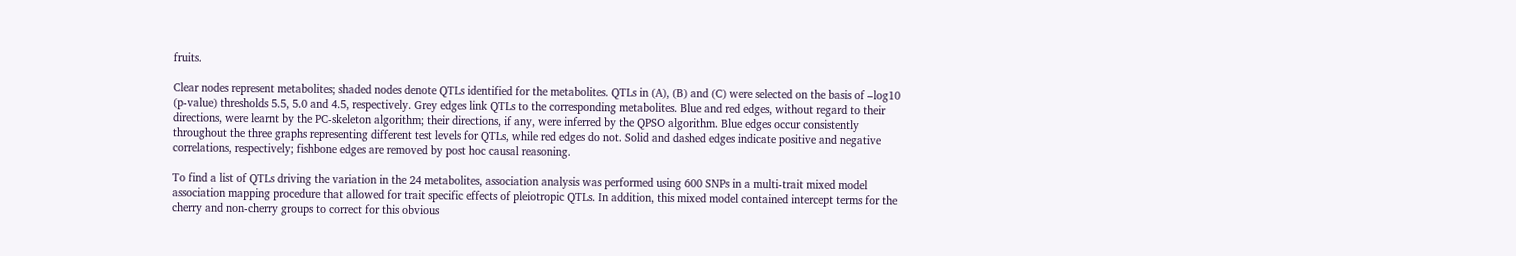fruits.

Clear nodes represent metabolites; shaded nodes denote QTLs identified for the metabolites. QTLs in (A), (B) and (C) were selected on the basis of –log10 (p-value) thresholds 5.5, 5.0 and 4.5, respectively. Grey edges link QTLs to the corresponding metabolites. Blue and red edges, without regard to their directions, were learnt by the PC-skeleton algorithm; their directions, if any, were inferred by the QPSO algorithm. Blue edges occur consistently throughout the three graphs representing different test levels for QTLs, while red edges do not. Solid and dashed edges indicate positive and negative correlations, respectively; fishbone edges are removed by post hoc causal reasoning.

To find a list of QTLs driving the variation in the 24 metabolites, association analysis was performed using 600 SNPs in a multi-trait mixed model association mapping procedure that allowed for trait specific effects of pleiotropic QTLs. In addition, this mixed model contained intercept terms for the cherry and non-cherry groups to correct for this obvious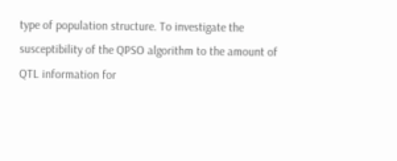type of population structure. To investigate the susceptibility of the QPSO algorithm to the amount of QTL information for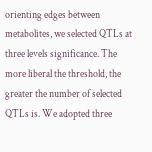orienting edges between metabolites, we selected QTLs at three levels significance. The more liberal the threshold, the greater the number of selected QTLs is. We adopted three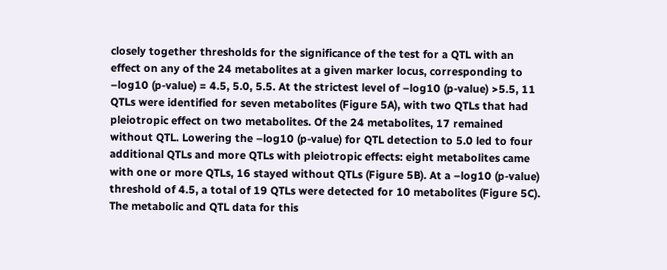closely together thresholds for the significance of the test for a QTL with an effect on any of the 24 metabolites at a given marker locus, corresponding to –log10 (p-value) = 4.5, 5.0, 5.5. At the strictest level of –log10 (p-value) >5.5, 11 QTLs were identified for seven metabolites (Figure 5A), with two QTLs that had pleiotropic effect on two metabolites. Of the 24 metabolites, 17 remained without QTL. Lowering the –log10 (p-value) for QTL detection to 5.0 led to four additional QTLs and more QTLs with pleiotropic effects: eight metabolites came with one or more QTLs, 16 stayed without QTLs (Figure 5B). At a –log10 (p-value) threshold of 4.5, a total of 19 QTLs were detected for 10 metabolites (Figure 5C). The metabolic and QTL data for this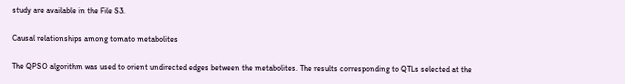study are available in the File S3.

Causal relationships among tomato metabolites

The QPSO algorithm was used to orient undirected edges between the metabolites. The results corresponding to QTLs selected at the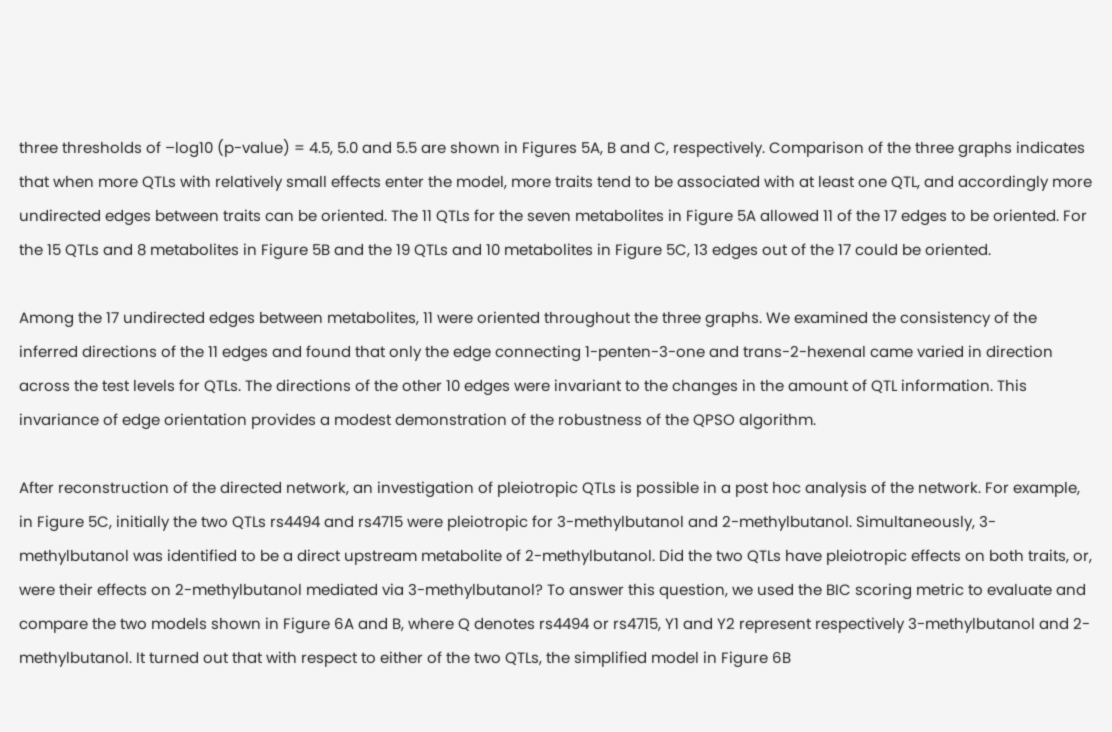three thresholds of –log10 (p-value) = 4.5, 5.0 and 5.5 are shown in Figures 5A, B and C, respectively. Comparison of the three graphs indicates that when more QTLs with relatively small effects enter the model, more traits tend to be associated with at least one QTL, and accordingly more undirected edges between traits can be oriented. The 11 QTLs for the seven metabolites in Figure 5A allowed 11 of the 17 edges to be oriented. For the 15 QTLs and 8 metabolites in Figure 5B and the 19 QTLs and 10 metabolites in Figure 5C, 13 edges out of the 17 could be oriented.

Among the 17 undirected edges between metabolites, 11 were oriented throughout the three graphs. We examined the consistency of the inferred directions of the 11 edges and found that only the edge connecting 1-penten-3-one and trans-2-hexenal came varied in direction across the test levels for QTLs. The directions of the other 10 edges were invariant to the changes in the amount of QTL information. This invariance of edge orientation provides a modest demonstration of the robustness of the QPSO algorithm.

After reconstruction of the directed network, an investigation of pleiotropic QTLs is possible in a post hoc analysis of the network. For example, in Figure 5C, initially the two QTLs rs4494 and rs4715 were pleiotropic for 3-methylbutanol and 2-methylbutanol. Simultaneously, 3-methylbutanol was identified to be a direct upstream metabolite of 2-methylbutanol. Did the two QTLs have pleiotropic effects on both traits, or, were their effects on 2-methylbutanol mediated via 3-methylbutanol? To answer this question, we used the BIC scoring metric to evaluate and compare the two models shown in Figure 6A and B, where Q denotes rs4494 or rs4715, Y1 and Y2 represent respectively 3-methylbutanol and 2-methylbutanol. It turned out that with respect to either of the two QTLs, the simplified model in Figure 6B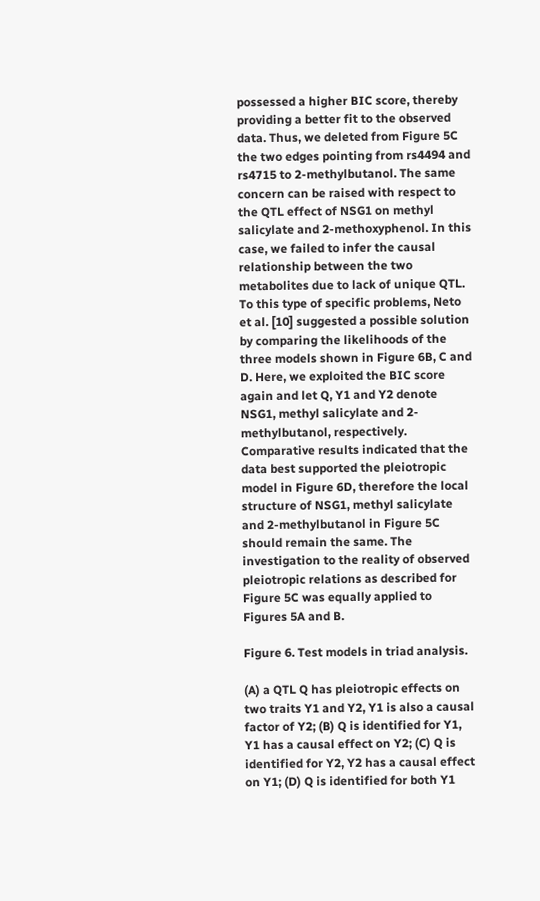possessed a higher BIC score, thereby providing a better fit to the observed data. Thus, we deleted from Figure 5C the two edges pointing from rs4494 and rs4715 to 2-methylbutanol. The same concern can be raised with respect to the QTL effect of NSG1 on methyl salicylate and 2-methoxyphenol. In this case, we failed to infer the causal relationship between the two metabolites due to lack of unique QTL. To this type of specific problems, Neto et al. [10] suggested a possible solution by comparing the likelihoods of the three models shown in Figure 6B, C and D. Here, we exploited the BIC score again and let Q, Y1 and Y2 denote NSG1, methyl salicylate and 2-methylbutanol, respectively. Comparative results indicated that the data best supported the pleiotropic model in Figure 6D, therefore the local structure of NSG1, methyl salicylate and 2-methylbutanol in Figure 5C should remain the same. The investigation to the reality of observed pleiotropic relations as described for Figure 5C was equally applied to Figures 5A and B.

Figure 6. Test models in triad analysis.

(A) a QTL Q has pleiotropic effects on two traits Y1 and Y2, Y1 is also a causal factor of Y2; (B) Q is identified for Y1, Y1 has a causal effect on Y2; (C) Q is identified for Y2, Y2 has a causal effect on Y1; (D) Q is identified for both Y1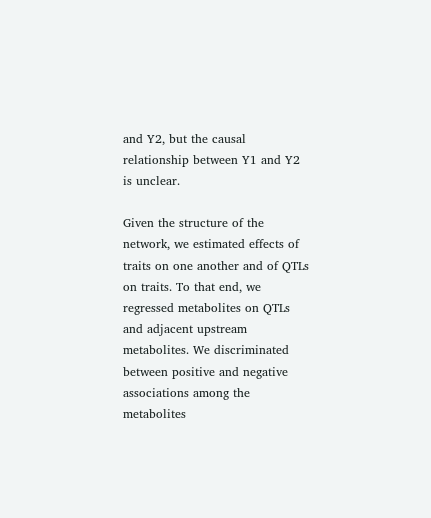and Y2, but the causal relationship between Y1 and Y2 is unclear.

Given the structure of the network, we estimated effects of traits on one another and of QTLs on traits. To that end, we regressed metabolites on QTLs and adjacent upstream metabolites. We discriminated between positive and negative associations among the metabolites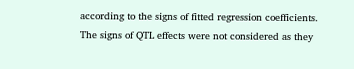according to the signs of fitted regression coefficients. The signs of QTL effects were not considered as they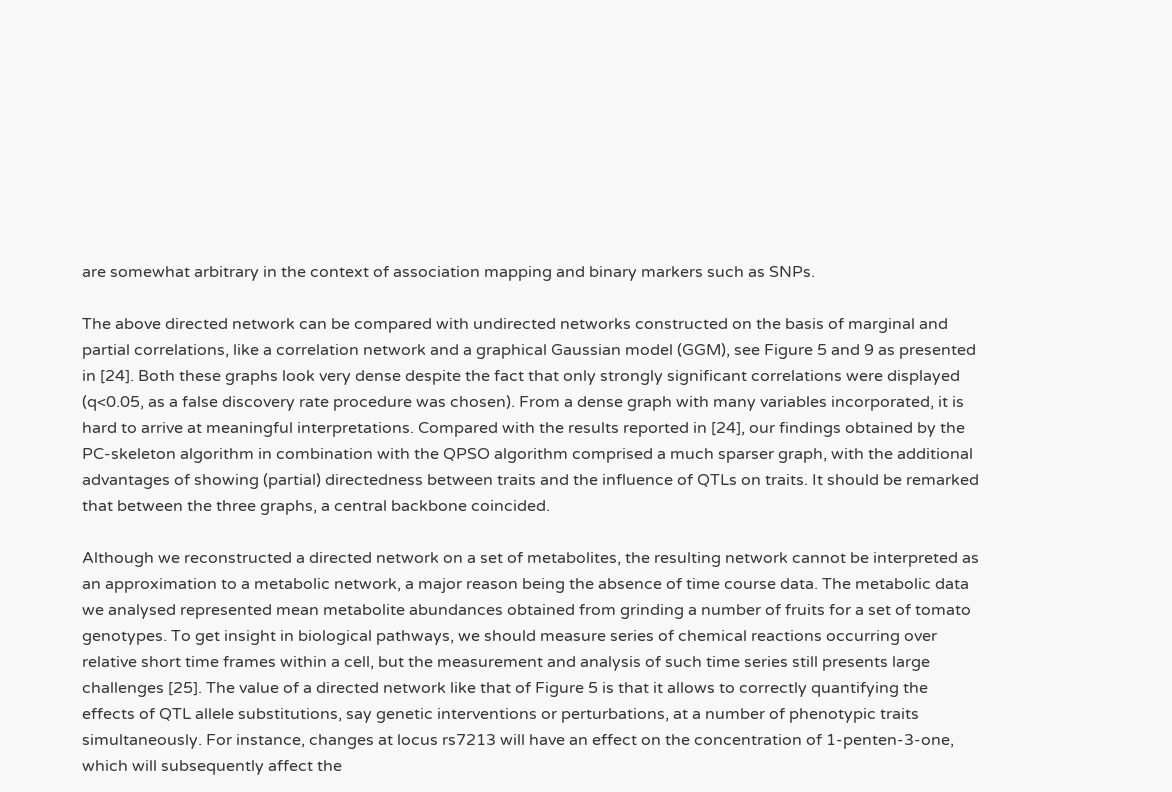are somewhat arbitrary in the context of association mapping and binary markers such as SNPs.

The above directed network can be compared with undirected networks constructed on the basis of marginal and partial correlations, like a correlation network and a graphical Gaussian model (GGM), see Figure 5 and 9 as presented in [24]. Both these graphs look very dense despite the fact that only strongly significant correlations were displayed (q<0.05, as a false discovery rate procedure was chosen). From a dense graph with many variables incorporated, it is hard to arrive at meaningful interpretations. Compared with the results reported in [24], our findings obtained by the PC-skeleton algorithm in combination with the QPSO algorithm comprised a much sparser graph, with the additional advantages of showing (partial) directedness between traits and the influence of QTLs on traits. It should be remarked that between the three graphs, a central backbone coincided.

Although we reconstructed a directed network on a set of metabolites, the resulting network cannot be interpreted as an approximation to a metabolic network, a major reason being the absence of time course data. The metabolic data we analysed represented mean metabolite abundances obtained from grinding a number of fruits for a set of tomato genotypes. To get insight in biological pathways, we should measure series of chemical reactions occurring over relative short time frames within a cell, but the measurement and analysis of such time series still presents large challenges [25]. The value of a directed network like that of Figure 5 is that it allows to correctly quantifying the effects of QTL allele substitutions, say genetic interventions or perturbations, at a number of phenotypic traits simultaneously. For instance, changes at locus rs7213 will have an effect on the concentration of 1-penten-3-one, which will subsequently affect the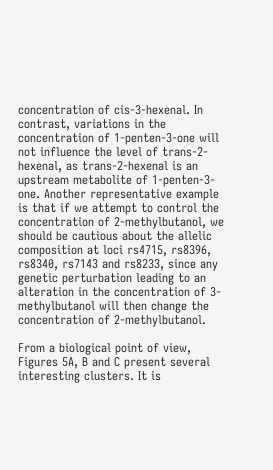concentration of cis-3-hexenal. In contrast, variations in the concentration of 1-penten-3-one will not influence the level of trans-2-hexenal, as trans-2-hexenal is an upstream metabolite of 1-penten-3-one. Another representative example is that if we attempt to control the concentration of 2-methylbutanol, we should be cautious about the allelic composition at loci rs4715, rs8396, rs8340, rs7143 and rs8233, since any genetic perturbation leading to an alteration in the concentration of 3-methylbutanol will then change the concentration of 2-methylbutanol.

From a biological point of view, Figures 5A, B and C present several interesting clusters. It is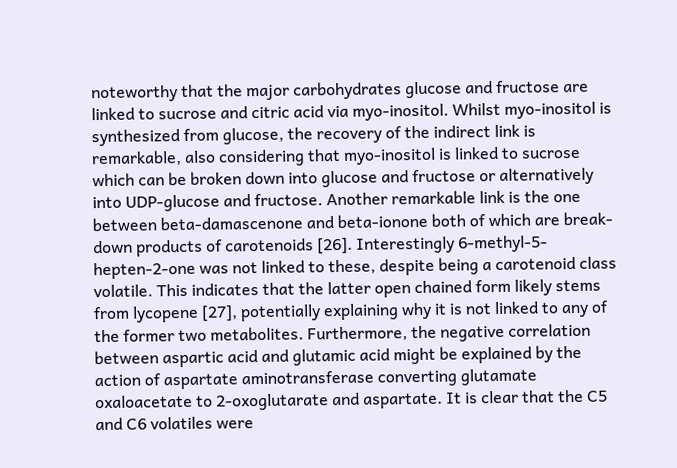noteworthy that the major carbohydrates glucose and fructose are linked to sucrose and citric acid via myo-inositol. Whilst myo-inositol is synthesized from glucose, the recovery of the indirect link is remarkable, also considering that myo-inositol is linked to sucrose which can be broken down into glucose and fructose or alternatively into UDP-glucose and fructose. Another remarkable link is the one between beta-damascenone and beta-ionone both of which are break-down products of carotenoids [26]. Interestingly 6-methyl-5-hepten-2-one was not linked to these, despite being a carotenoid class volatile. This indicates that the latter open chained form likely stems from lycopene [27], potentially explaining why it is not linked to any of the former two metabolites. Furthermore, the negative correlation between aspartic acid and glutamic acid might be explained by the action of aspartate aminotransferase converting glutamate oxaloacetate to 2-oxoglutarate and aspartate. It is clear that the C5 and C6 volatiles were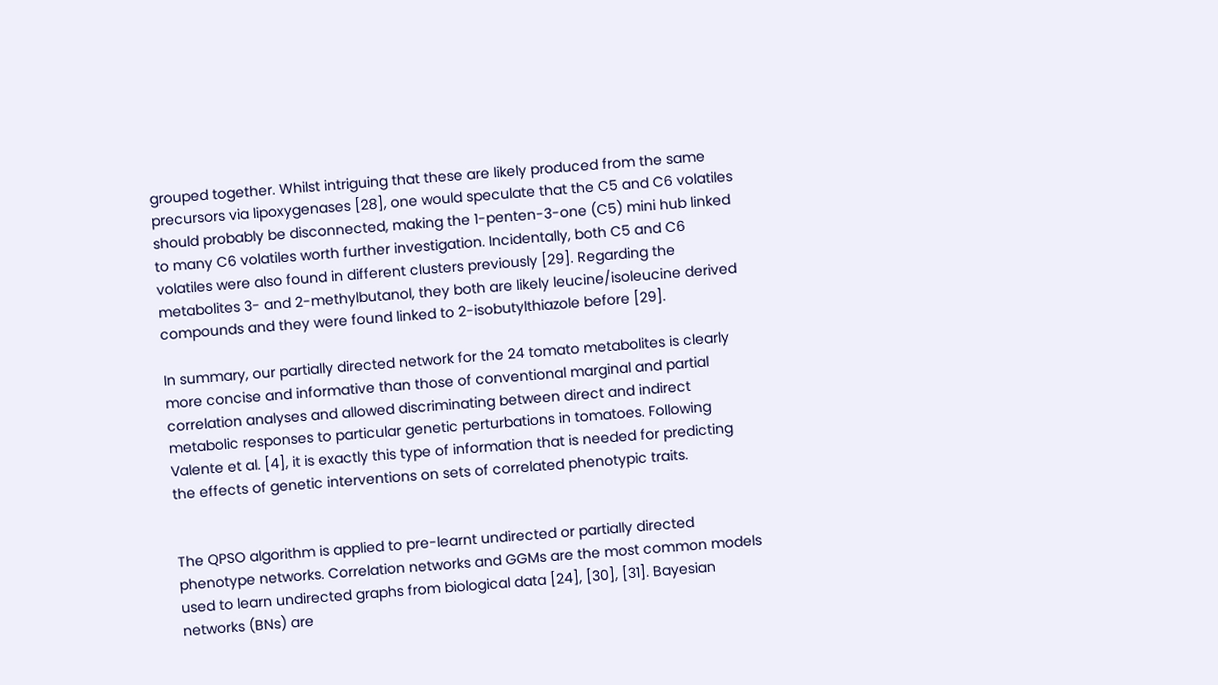grouped together. Whilst intriguing that these are likely produced from the same precursors via lipoxygenases [28], one would speculate that the C5 and C6 volatiles should probably be disconnected, making the 1-penten-3-one (C5) mini hub linked to many C6 volatiles worth further investigation. Incidentally, both C5 and C6 volatiles were also found in different clusters previously [29]. Regarding the metabolites 3- and 2-methylbutanol, they both are likely leucine/isoleucine derived compounds and they were found linked to 2-isobutylthiazole before [29].

In summary, our partially directed network for the 24 tomato metabolites is clearly more concise and informative than those of conventional marginal and partial correlation analyses and allowed discriminating between direct and indirect metabolic responses to particular genetic perturbations in tomatoes. Following Valente et al. [4], it is exactly this type of information that is needed for predicting the effects of genetic interventions on sets of correlated phenotypic traits.


The QPSO algorithm is applied to pre-learnt undirected or partially directed phenotype networks. Correlation networks and GGMs are the most common models used to learn undirected graphs from biological data [24], [30], [31]. Bayesian networks (BNs) are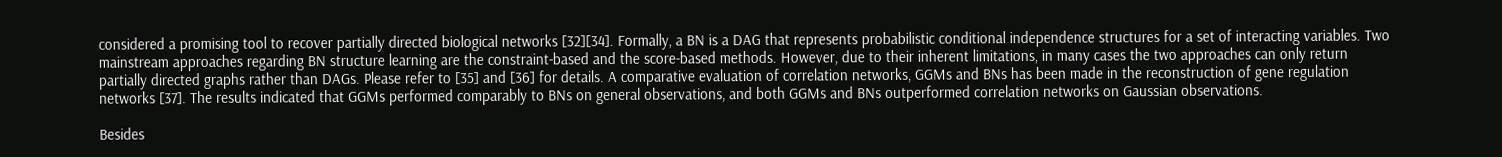considered a promising tool to recover partially directed biological networks [32][34]. Formally, a BN is a DAG that represents probabilistic conditional independence structures for a set of interacting variables. Two mainstream approaches regarding BN structure learning are the constraint-based and the score-based methods. However, due to their inherent limitations, in many cases the two approaches can only return partially directed graphs rather than DAGs. Please refer to [35] and [36] for details. A comparative evaluation of correlation networks, GGMs and BNs has been made in the reconstruction of gene regulation networks [37]. The results indicated that GGMs performed comparably to BNs on general observations, and both GGMs and BNs outperformed correlation networks on Gaussian observations.

Besides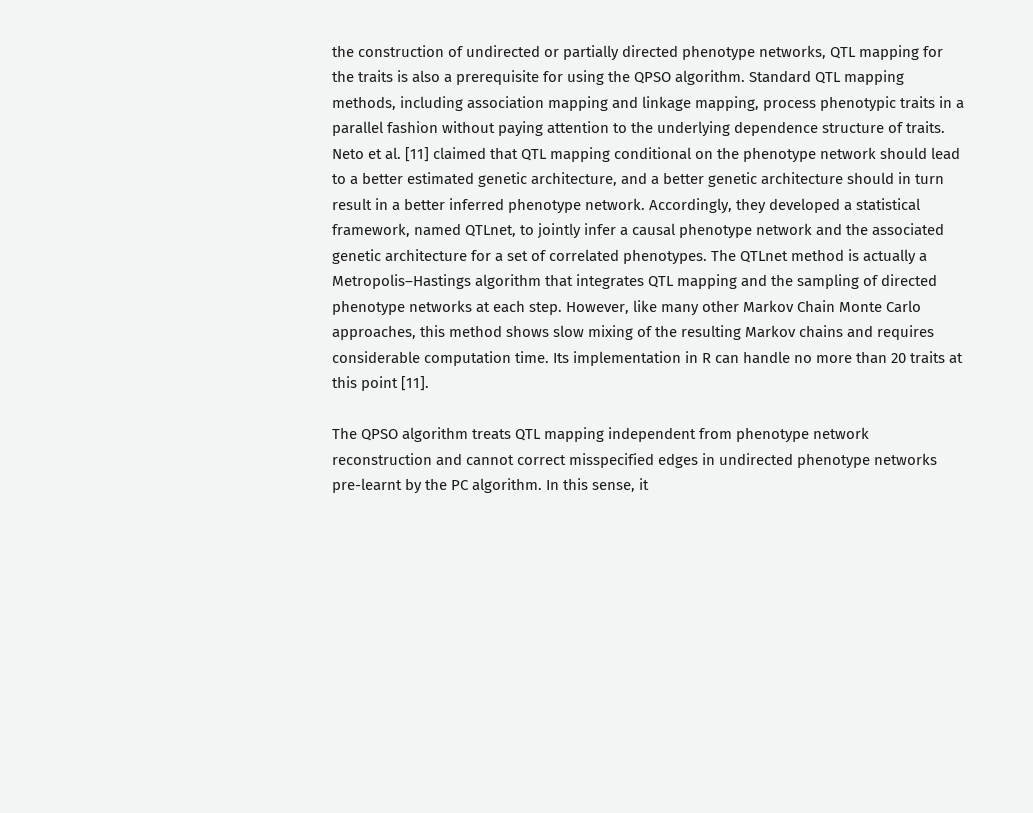the construction of undirected or partially directed phenotype networks, QTL mapping for the traits is also a prerequisite for using the QPSO algorithm. Standard QTL mapping methods, including association mapping and linkage mapping, process phenotypic traits in a parallel fashion without paying attention to the underlying dependence structure of traits. Neto et al. [11] claimed that QTL mapping conditional on the phenotype network should lead to a better estimated genetic architecture, and a better genetic architecture should in turn result in a better inferred phenotype network. Accordingly, they developed a statistical framework, named QTLnet, to jointly infer a causal phenotype network and the associated genetic architecture for a set of correlated phenotypes. The QTLnet method is actually a Metropolis–Hastings algorithm that integrates QTL mapping and the sampling of directed phenotype networks at each step. However, like many other Markov Chain Monte Carlo approaches, this method shows slow mixing of the resulting Markov chains and requires considerable computation time. Its implementation in R can handle no more than 20 traits at this point [11].

The QPSO algorithm treats QTL mapping independent from phenotype network reconstruction and cannot correct misspecified edges in undirected phenotype networks pre-learnt by the PC algorithm. In this sense, it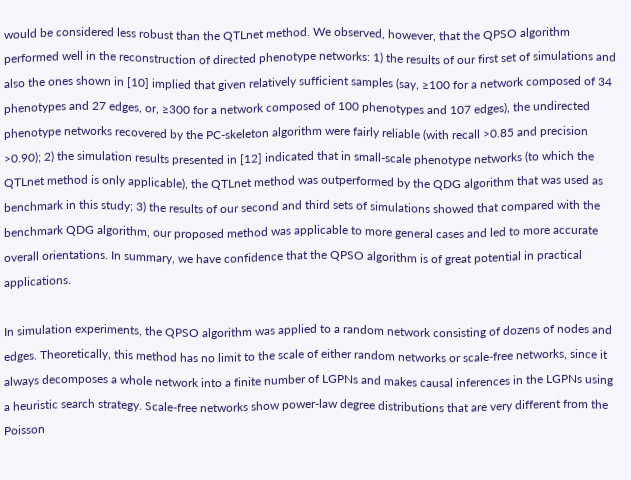would be considered less robust than the QTLnet method. We observed, however, that the QPSO algorithm performed well in the reconstruction of directed phenotype networks: 1) the results of our first set of simulations and also the ones shown in [10] implied that given relatively sufficient samples (say, ≥100 for a network composed of 34 phenotypes and 27 edges, or, ≥300 for a network composed of 100 phenotypes and 107 edges), the undirected phenotype networks recovered by the PC-skeleton algorithm were fairly reliable (with recall >0.85 and precision >0.90); 2) the simulation results presented in [12] indicated that in small-scale phenotype networks (to which the QTLnet method is only applicable), the QTLnet method was outperformed by the QDG algorithm that was used as benchmark in this study; 3) the results of our second and third sets of simulations showed that compared with the benchmark QDG algorithm, our proposed method was applicable to more general cases and led to more accurate overall orientations. In summary, we have confidence that the QPSO algorithm is of great potential in practical applications.

In simulation experiments, the QPSO algorithm was applied to a random network consisting of dozens of nodes and edges. Theoretically, this method has no limit to the scale of either random networks or scale-free networks, since it always decomposes a whole network into a finite number of LGPNs and makes causal inferences in the LGPNs using a heuristic search strategy. Scale-free networks show power-law degree distributions that are very different from the Poisson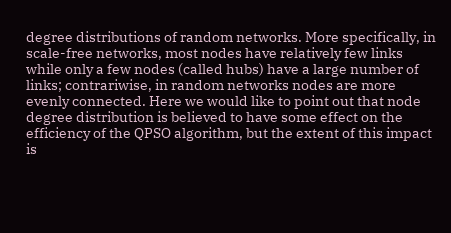degree distributions of random networks. More specifically, in scale-free networks, most nodes have relatively few links while only a few nodes (called hubs) have a large number of links; contrariwise, in random networks nodes are more evenly connected. Here we would like to point out that node degree distribution is believed to have some effect on the efficiency of the QPSO algorithm, but the extent of this impact is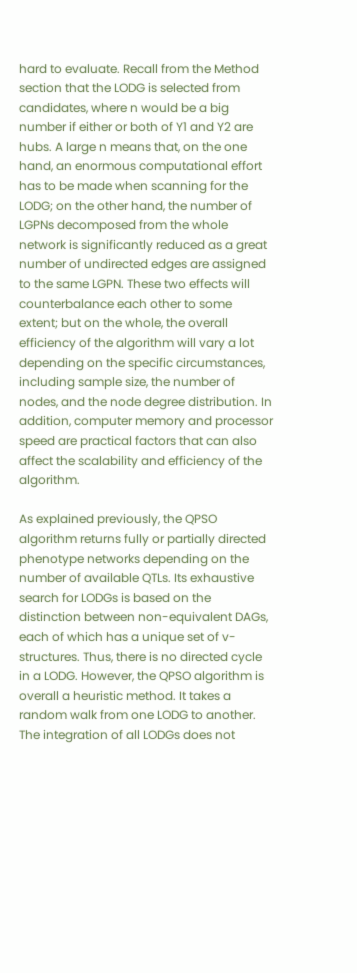hard to evaluate. Recall from the Method section that the LODG is selected from candidates, where n would be a big number if either or both of Y1 and Y2 are hubs. A large n means that, on the one hand, an enormous computational effort has to be made when scanning for the LODG; on the other hand, the number of LGPNs decomposed from the whole network is significantly reduced as a great number of undirected edges are assigned to the same LGPN. These two effects will counterbalance each other to some extent; but on the whole, the overall efficiency of the algorithm will vary a lot depending on the specific circumstances, including sample size, the number of nodes, and the node degree distribution. In addition, computer memory and processor speed are practical factors that can also affect the scalability and efficiency of the algorithm.

As explained previously, the QPSO algorithm returns fully or partially directed phenotype networks depending on the number of available QTLs. Its exhaustive search for LODGs is based on the distinction between non-equivalent DAGs, each of which has a unique set of v-structures. Thus, there is no directed cycle in a LODG. However, the QPSO algorithm is overall a heuristic method. It takes a random walk from one LODG to another. The integration of all LODGs does not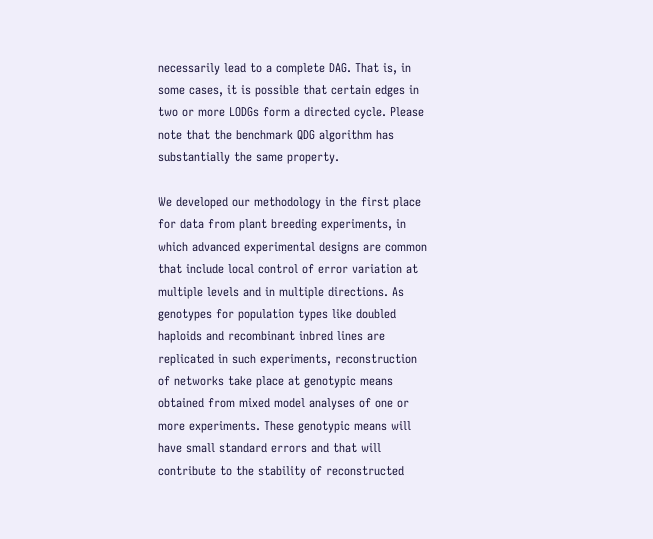necessarily lead to a complete DAG. That is, in some cases, it is possible that certain edges in two or more LODGs form a directed cycle. Please note that the benchmark QDG algorithm has substantially the same property.

We developed our methodology in the first place for data from plant breeding experiments, in which advanced experimental designs are common that include local control of error variation at multiple levels and in multiple directions. As genotypes for population types like doubled haploids and recombinant inbred lines are replicated in such experiments, reconstruction of networks take place at genotypic means obtained from mixed model analyses of one or more experiments. These genotypic means will have small standard errors and that will contribute to the stability of reconstructed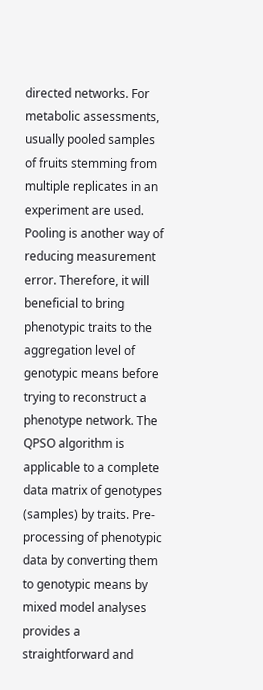directed networks. For metabolic assessments, usually pooled samples of fruits stemming from multiple replicates in an experiment are used. Pooling is another way of reducing measurement error. Therefore, it will beneficial to bring phenotypic traits to the aggregation level of genotypic means before trying to reconstruct a phenotype network. The QPSO algorithm is applicable to a complete data matrix of genotypes (samples) by traits. Pre-processing of phenotypic data by converting them to genotypic means by mixed model analyses provides a straightforward and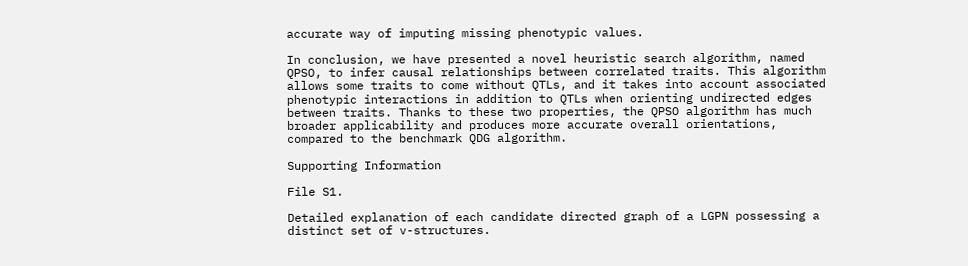accurate way of imputing missing phenotypic values.

In conclusion, we have presented a novel heuristic search algorithm, named QPSO, to infer causal relationships between correlated traits. This algorithm allows some traits to come without QTLs, and it takes into account associated phenotypic interactions in addition to QTLs when orienting undirected edges between traits. Thanks to these two properties, the QPSO algorithm has much broader applicability and produces more accurate overall orientations, compared to the benchmark QDG algorithm.

Supporting Information

File S1.

Detailed explanation of each candidate directed graph of a LGPN possessing a distinct set of v-structures.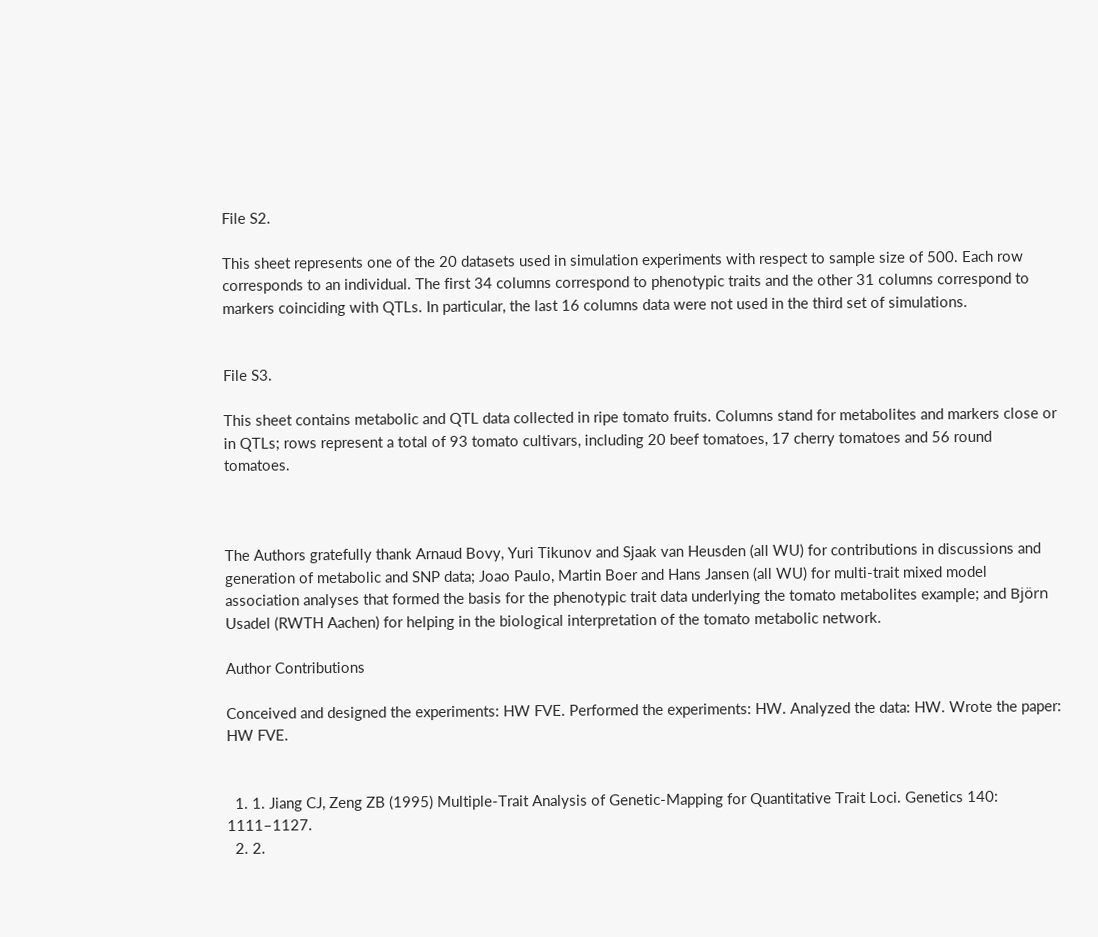File S2.

This sheet represents one of the 20 datasets used in simulation experiments with respect to sample size of 500. Each row corresponds to an individual. The first 34 columns correspond to phenotypic traits and the other 31 columns correspond to markers coinciding with QTLs. In particular, the last 16 columns data were not used in the third set of simulations.


File S3.

This sheet contains metabolic and QTL data collected in ripe tomato fruits. Columns stand for metabolites and markers close or in QTLs; rows represent a total of 93 tomato cultivars, including 20 beef tomatoes, 17 cherry tomatoes and 56 round tomatoes.



The Authors gratefully thank Arnaud Bovy, Yuri Tikunov and Sjaak van Heusden (all WU) for contributions in discussions and generation of metabolic and SNP data; Joao Paulo, Martin Boer and Hans Jansen (all WU) for multi-trait mixed model association analyses that formed the basis for the phenotypic trait data underlying the tomato metabolites example; and Björn Usadel (RWTH Aachen) for helping in the biological interpretation of the tomato metabolic network.

Author Contributions

Conceived and designed the experiments: HW FVE. Performed the experiments: HW. Analyzed the data: HW. Wrote the paper: HW FVE.


  1. 1. Jiang CJ, Zeng ZB (1995) Multiple-Trait Analysis of Genetic-Mapping for Quantitative Trait Loci. Genetics 140: 1111–1127.
  2. 2.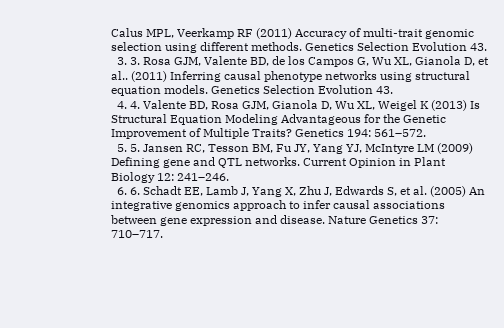Calus MPL, Veerkamp RF (2011) Accuracy of multi-trait genomic selection using different methods. Genetics Selection Evolution 43.
  3. 3. Rosa GJM, Valente BD, de los Campos G, Wu XL, Gianola D, et al.. (2011) Inferring causal phenotype networks using structural equation models. Genetics Selection Evolution 43.
  4. 4. Valente BD, Rosa GJM, Gianola D, Wu XL, Weigel K (2013) Is Structural Equation Modeling Advantageous for the Genetic Improvement of Multiple Traits? Genetics 194: 561–572.
  5. 5. Jansen RC, Tesson BM, Fu JY, Yang YJ, McIntyre LM (2009) Defining gene and QTL networks. Current Opinion in Plant Biology 12: 241–246.
  6. 6. Schadt EE, Lamb J, Yang X, Zhu J, Edwards S, et al. (2005) An integrative genomics approach to infer causal associations between gene expression and disease. Nature Genetics 37: 710–717.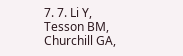7. 7. Li Y, Tesson BM, Churchill GA,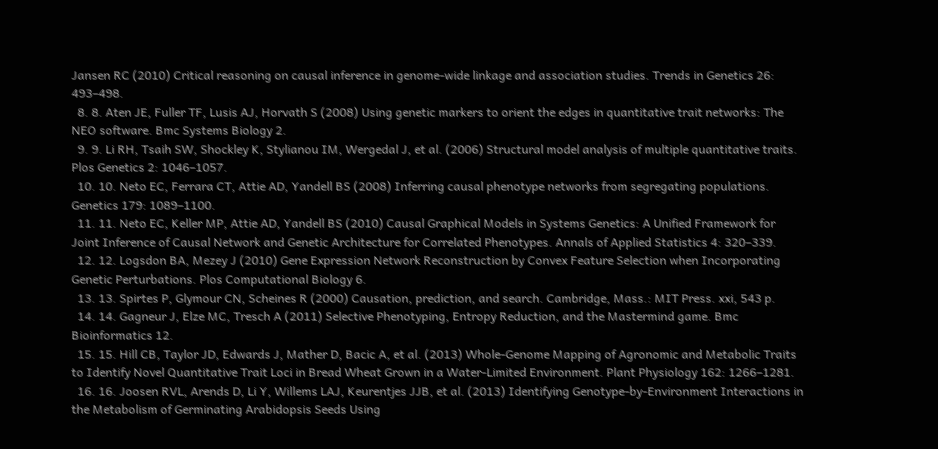Jansen RC (2010) Critical reasoning on causal inference in genome-wide linkage and association studies. Trends in Genetics 26: 493–498.
  8. 8. Aten JE, Fuller TF, Lusis AJ, Horvath S (2008) Using genetic markers to orient the edges in quantitative trait networks: The NEO software. Bmc Systems Biology 2.
  9. 9. Li RH, Tsaih SW, Shockley K, Stylianou IM, Wergedal J, et al. (2006) Structural model analysis of multiple quantitative traits. Plos Genetics 2: 1046–1057.
  10. 10. Neto EC, Ferrara CT, Attie AD, Yandell BS (2008) Inferring causal phenotype networks from segregating populations. Genetics 179: 1089–1100.
  11. 11. Neto EC, Keller MP, Attie AD, Yandell BS (2010) Causal Graphical Models in Systems Genetics: A Unified Framework for Joint Inference of Causal Network and Genetic Architecture for Correlated Phenotypes. Annals of Applied Statistics 4: 320–339.
  12. 12. Logsdon BA, Mezey J (2010) Gene Expression Network Reconstruction by Convex Feature Selection when Incorporating Genetic Perturbations. Plos Computational Biology 6.
  13. 13. Spirtes P, Glymour CN, Scheines R (2000) Causation, prediction, and search. Cambridge, Mass.: MIT Press. xxi, 543 p.
  14. 14. Gagneur J, Elze MC, Tresch A (2011) Selective Phenotyping, Entropy Reduction, and the Mastermind game. Bmc Bioinformatics 12.
  15. 15. Hill CB, Taylor JD, Edwards J, Mather D, Bacic A, et al. (2013) Whole-Genome Mapping of Agronomic and Metabolic Traits to Identify Novel Quantitative Trait Loci in Bread Wheat Grown in a Water-Limited Environment. Plant Physiology 162: 1266–1281.
  16. 16. Joosen RVL, Arends D, Li Y, Willems LAJ, Keurentjes JJB, et al. (2013) Identifying Genotype-by-Environment Interactions in the Metabolism of Germinating Arabidopsis Seeds Using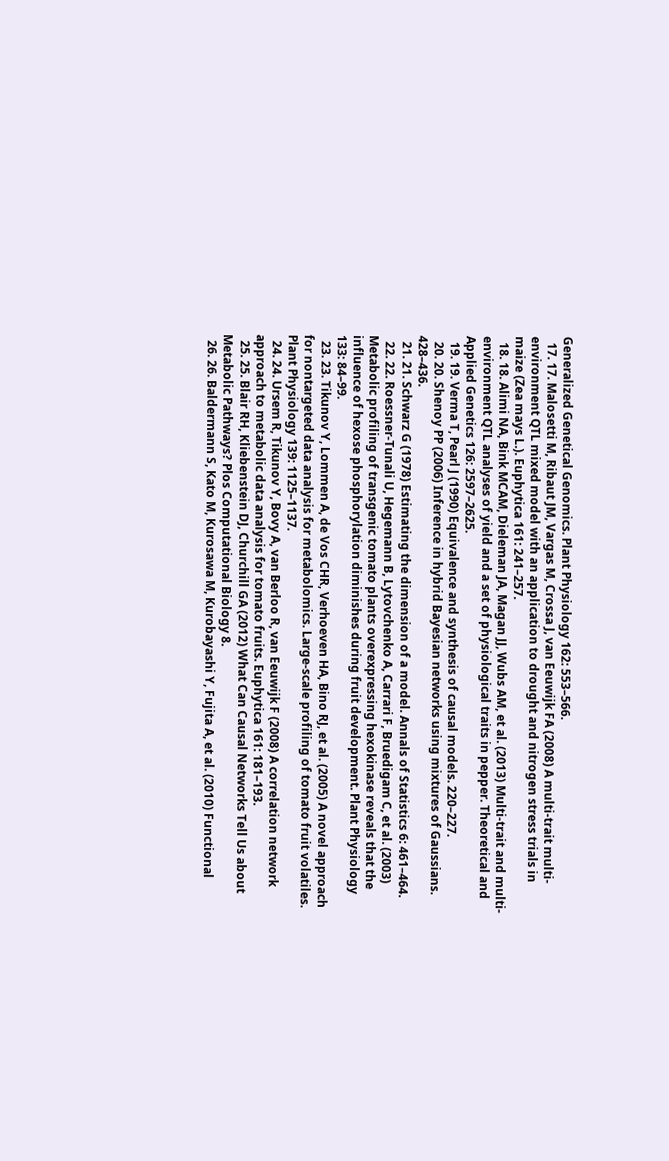Generalized Genetical Genomics. Plant Physiology 162: 553–566.
  17. 17. Malosetti M, Ribaut JM, Vargas M, Crossa J, van Eeuwijk FA (2008) A multi-trait multi-environment QTL mixed model with an application to drought and nitrogen stress trials in maize (Zea mays L.). Euphytica 161: 241–257.
  18. 18. Alimi NA, Bink MCAM, Dieleman JA, Magan JJ, Wubs AM, et al. (2013) Multi-trait and multi-environment QTL analyses of yield and a set of physiological traits in pepper. Theoretical and Applied Genetics 126: 2597–2625.
  19. 19. Verma T, Pearl J (1990) Equivalence and synthesis of causal models. 220–227.
  20. 20. Shenoy PP (2006) Inference in hybrid Bayesian networks using mixtures of Gaussians. 428–436.
  21. 21. Schwarz G (1978) Estimating the dimension of a model. Annals of Statistics 6: 461–464.
  22. 22. Roessner-Tunali U, Hegemann B, Lytovchenko A, Carrari F, Bruedigam C, et al. (2003) Metabolic profiling of transgenic tomato plants overexpressing hexokinase reveals that the influence of hexose phosphorylation diminishes during fruit development. Plant Physiology 133: 84–99.
  23. 23. Tikunov Y, Lommen A, de Vos CHR, Verhoeven HA, Bino RJ, et al. (2005) A novel approach for nontargeted data analysis for metabolomics. Large-scale profiling of tomato fruit volatiles. Plant Physiology 139: 1125–1137.
  24. 24. Ursem R, Tikunov Y, Bovy A, van Berloo R, van Eeuwijk F (2008) A correlation network approach to metabolic data analysis for tomato fruits. Euphytica 161: 181–193.
  25. 25. Blair RH, Kliebenstein DJ, Churchill GA (2012) What Can Causal Networks Tell Us about Metabolic Pathways? Plos Computational Biology 8.
  26. 26. Baldermann S, Kato M, Kurosawa M, Kurobayashi Y, Fujita A, et al. (2010) Functional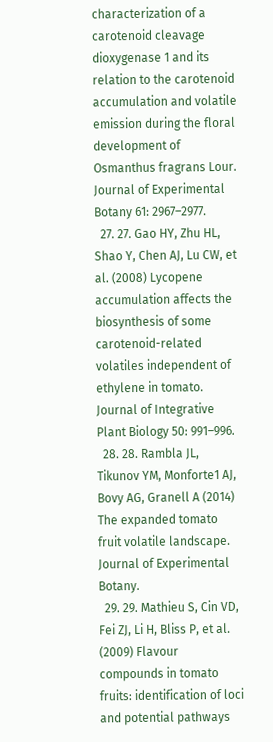characterization of a carotenoid cleavage dioxygenase 1 and its relation to the carotenoid accumulation and volatile emission during the floral development of Osmanthus fragrans Lour. Journal of Experimental Botany 61: 2967–2977.
  27. 27. Gao HY, Zhu HL, Shao Y, Chen AJ, Lu CW, et al. (2008) Lycopene accumulation affects the biosynthesis of some carotenoid-related volatiles independent of ethylene in tomato. Journal of Integrative Plant Biology 50: 991–996.
  28. 28. Rambla JL, Tikunov YM, Monforte1 AJ, Bovy AG, Granell A (2014) The expanded tomato fruit volatile landscape. Journal of Experimental Botany.
  29. 29. Mathieu S, Cin VD, Fei ZJ, Li H, Bliss P, et al. (2009) Flavour compounds in tomato fruits: identification of loci and potential pathways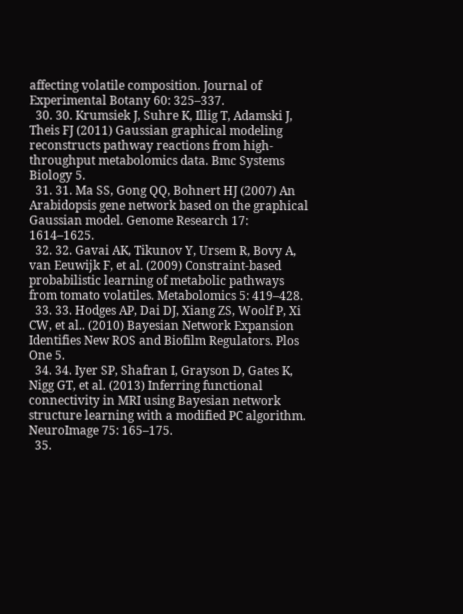affecting volatile composition. Journal of Experimental Botany 60: 325–337.
  30. 30. Krumsiek J, Suhre K, Illig T, Adamski J, Theis FJ (2011) Gaussian graphical modeling reconstructs pathway reactions from high-throughput metabolomics data. Bmc Systems Biology 5.
  31. 31. Ma SS, Gong QQ, Bohnert HJ (2007) An Arabidopsis gene network based on the graphical Gaussian model. Genome Research 17: 1614–1625.
  32. 32. Gavai AK, Tikunov Y, Ursem R, Bovy A, van Eeuwijk F, et al. (2009) Constraint-based probabilistic learning of metabolic pathways from tomato volatiles. Metabolomics 5: 419–428.
  33. 33. Hodges AP, Dai DJ, Xiang ZS, Woolf P, Xi CW, et al.. (2010) Bayesian Network Expansion Identifies New ROS and Biofilm Regulators. Plos One 5.
  34. 34. Iyer SP, Shafran I, Grayson D, Gates K, Nigg GT, et al. (2013) Inferring functional connectivity in MRI using Bayesian network structure learning with a modified PC algorithm. NeuroImage 75: 165–175.
  35.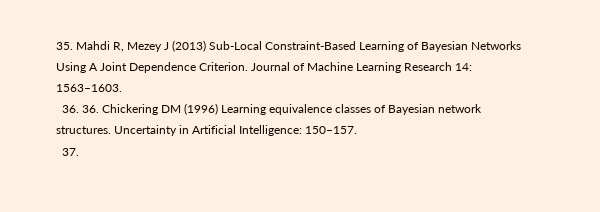35. Mahdi R, Mezey J (2013) Sub-Local Constraint-Based Learning of Bayesian Networks Using A Joint Dependence Criterion. Journal of Machine Learning Research 14: 1563–1603.
  36. 36. Chickering DM (1996) Learning equivalence classes of Bayesian network structures. Uncertainty in Artificial Intelligence: 150–157.
  37.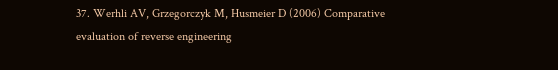37. Werhli AV, Grzegorczyk M, Husmeier D (2006) Comparative evaluation of reverse engineering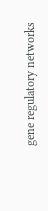gene regulatory networks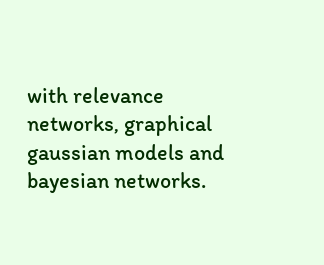with relevance networks, graphical gaussian models and bayesian networks.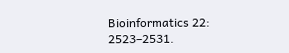Bioinformatics 22: 2523–2531.